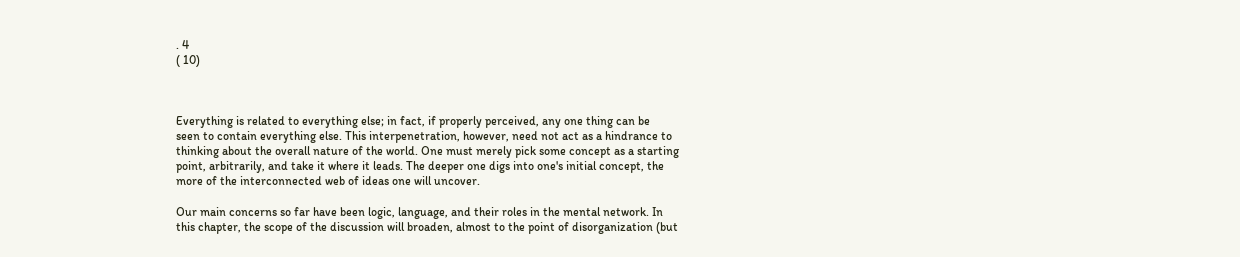. 4
( 10)



Everything is related to everything else; in fact, if properly perceived, any one thing can be
seen to contain everything else. This interpenetration, however, need not act as a hindrance to
thinking about the overall nature of the world. One must merely pick some concept as a starting
point, arbitrarily, and take it where it leads. The deeper one digs into one's initial concept, the
more of the interconnected web of ideas one will uncover.

Our main concerns so far have been logic, language, and their roles in the mental network. In
this chapter, the scope of the discussion will broaden, almost to the point of disorganization (but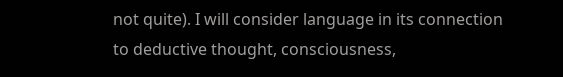not quite). I will consider language in its connection to deductive thought, consciousness,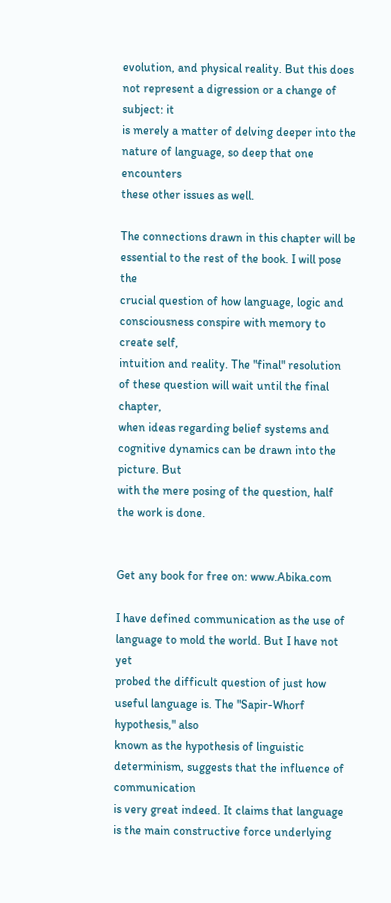evolution, and physical reality. But this does not represent a digression or a change of subject: it
is merely a matter of delving deeper into the nature of language, so deep that one encounters
these other issues as well.

The connections drawn in this chapter will be essential to the rest of the book. I will pose the
crucial question of how language, logic and consciousness conspire with memory to create self,
intuition and reality. The "final" resolution of these question will wait until the final chapter,
when ideas regarding belief systems and cognitive dynamics can be drawn into the picture. But
with the mere posing of the question, half the work is done.


Get any book for free on: www.Abika.com

I have defined communication as the use of language to mold the world. But I have not yet
probed the difficult question of just how useful language is. The "Sapir-Whorf hypothesis," also
known as the hypothesis of linguistic determinism, suggests that the influence of communication
is very great indeed. It claims that language is the main constructive force underlying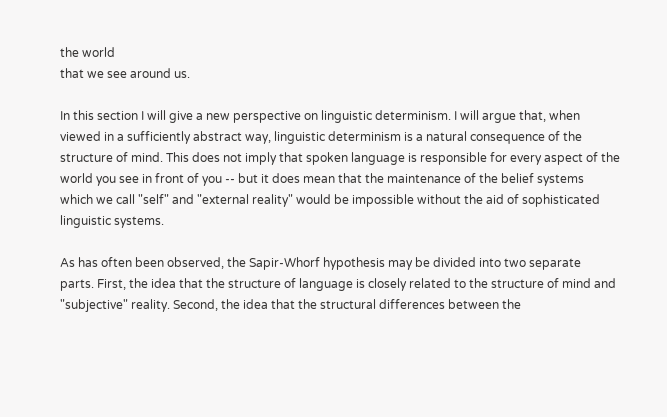the world
that we see around us.

In this section I will give a new perspective on linguistic determinism. I will argue that, when
viewed in a sufficiently abstract way, linguistic determinism is a natural consequence of the
structure of mind. This does not imply that spoken language is responsible for every aspect of the
world you see in front of you -- but it does mean that the maintenance of the belief systems
which we call "self" and "external reality" would be impossible without the aid of sophisticated
linguistic systems.

As has often been observed, the Sapir-Whorf hypothesis may be divided into two separate
parts. First, the idea that the structure of language is closely related to the structure of mind and
"subjective" reality. Second, the idea that the structural differences between the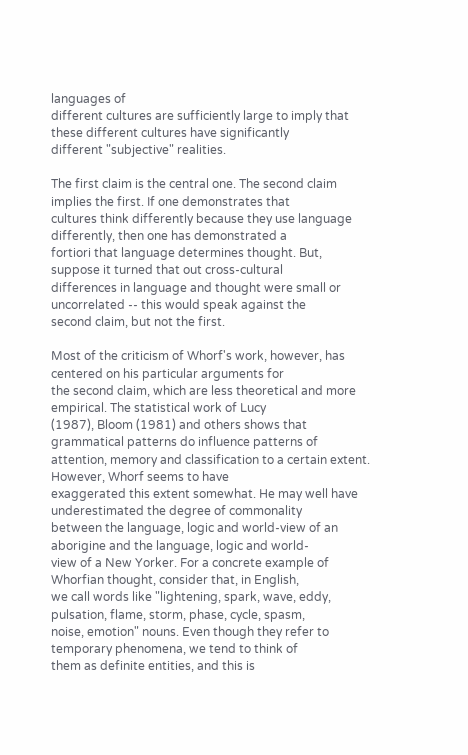languages of
different cultures are sufficiently large to imply that these different cultures have significantly
different "subjective" realities.

The first claim is the central one. The second claim implies the first. If one demonstrates that
cultures think differently because they use language differently, then one has demonstrated a
fortiori that language determines thought. But, suppose it turned that out cross-cultural
differences in language and thought were small or uncorrelated -- this would speak against the
second claim, but not the first.

Most of the criticism of Whorf's work, however, has centered on his particular arguments for
the second claim, which are less theoretical and more empirical. The statistical work of Lucy
(1987), Bloom (1981) and others shows that grammatical patterns do influence patterns of
attention, memory and classification to a certain extent. However, Whorf seems to have
exaggerated this extent somewhat. He may well have underestimated the degree of commonality
between the language, logic and world-view of an aborigine and the language, logic and world-
view of a New Yorker. For a concrete example of Whorfian thought, consider that, in English,
we call words like "lightening, spark, wave, eddy, pulsation, flame, storm, phase, cycle, spasm,
noise, emotion" nouns. Even though they refer to temporary phenomena, we tend to think of
them as definite entities, and this is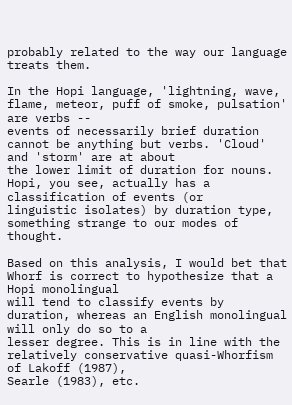probably related to the way our language treats them.

In the Hopi language, 'lightning, wave, flame, meteor, puff of smoke, pulsation' are verbs --
events of necessarily brief duration cannot be anything but verbs. 'Cloud' and 'storm' are at about
the lower limit of duration for nouns. Hopi, you see, actually has a classification of events (or
linguistic isolates) by duration type, something strange to our modes of thought.

Based on this analysis, I would bet that Whorf is correct to hypothesize that a Hopi monolingual
will tend to classify events by duration, whereas an English monolingual will only do so to a
lesser degree. This is in line with the relatively conservative quasi-Whorfism of Lakoff (1987),
Searle (1983), etc.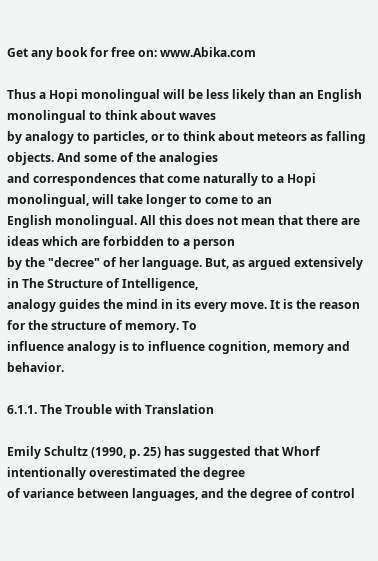Get any book for free on: www.Abika.com

Thus a Hopi monolingual will be less likely than an English monolingual to think about waves
by analogy to particles, or to think about meteors as falling objects. And some of the analogies
and correspondences that come naturally to a Hopi monolingual, will take longer to come to an
English monolingual. All this does not mean that there are ideas which are forbidden to a person
by the "decree" of her language. But, as argued extensively in The Structure of Intelligence,
analogy guides the mind in its every move. It is the reason for the structure of memory. To
influence analogy is to influence cognition, memory and behavior.

6.1.1. The Trouble with Translation

Emily Schultz (1990, p. 25) has suggested that Whorf intentionally overestimated the degree
of variance between languages, and the degree of control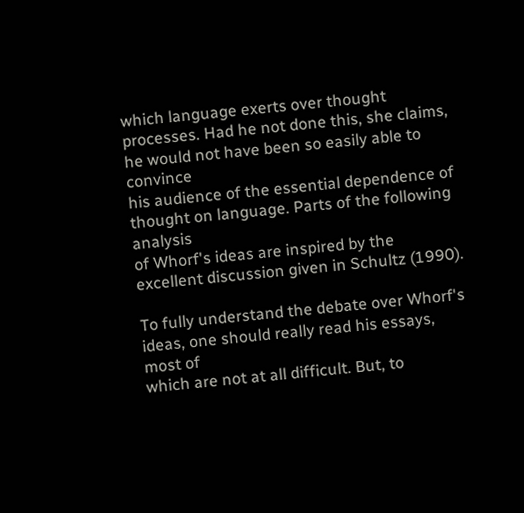which language exerts over thought
processes. Had he not done this, she claims, he would not have been so easily able to convince
his audience of the essential dependence of thought on language. Parts of the following analysis
of Whorf's ideas are inspired by the excellent discussion given in Schultz (1990).

To fully understand the debate over Whorf's ideas, one should really read his essays, most of
which are not at all difficult. But, to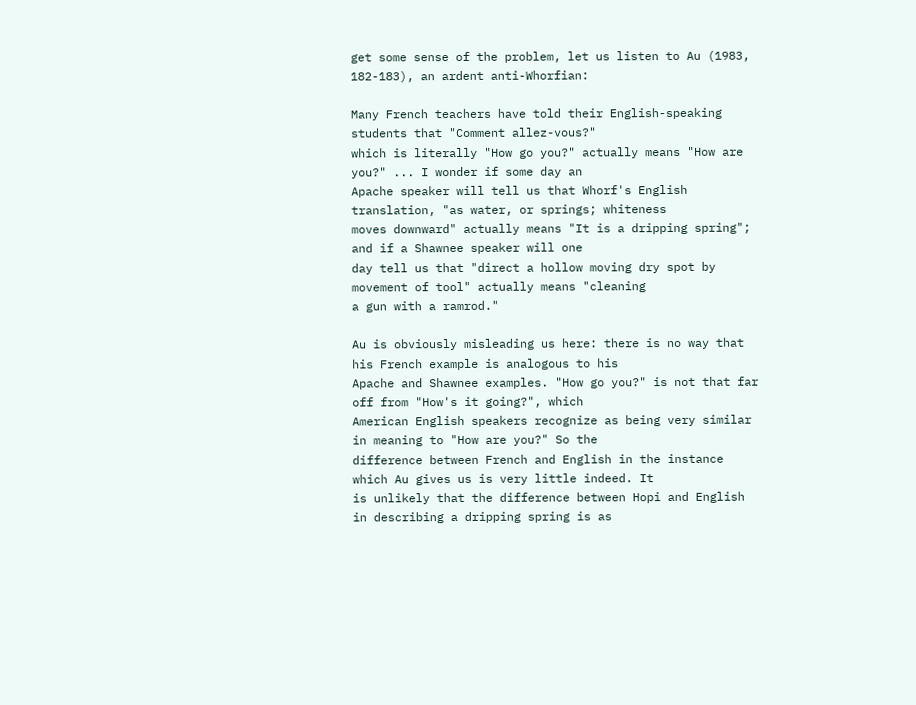get some sense of the problem, let us listen to Au (1983,
182-183), an ardent anti-Whorfian:

Many French teachers have told their English-speaking students that "Comment allez-vous?"
which is literally "How go you?" actually means "How are you?" ... I wonder if some day an
Apache speaker will tell us that Whorf's English translation, "as water, or springs; whiteness
moves downward" actually means "It is a dripping spring"; and if a Shawnee speaker will one
day tell us that "direct a hollow moving dry spot by movement of tool" actually means "cleaning
a gun with a ramrod."

Au is obviously misleading us here: there is no way that his French example is analogous to his
Apache and Shawnee examples. "How go you?" is not that far off from "How's it going?", which
American English speakers recognize as being very similar in meaning to "How are you?" So the
difference between French and English in the instance which Au gives us is very little indeed. It
is unlikely that the difference between Hopi and English in describing a dripping spring is as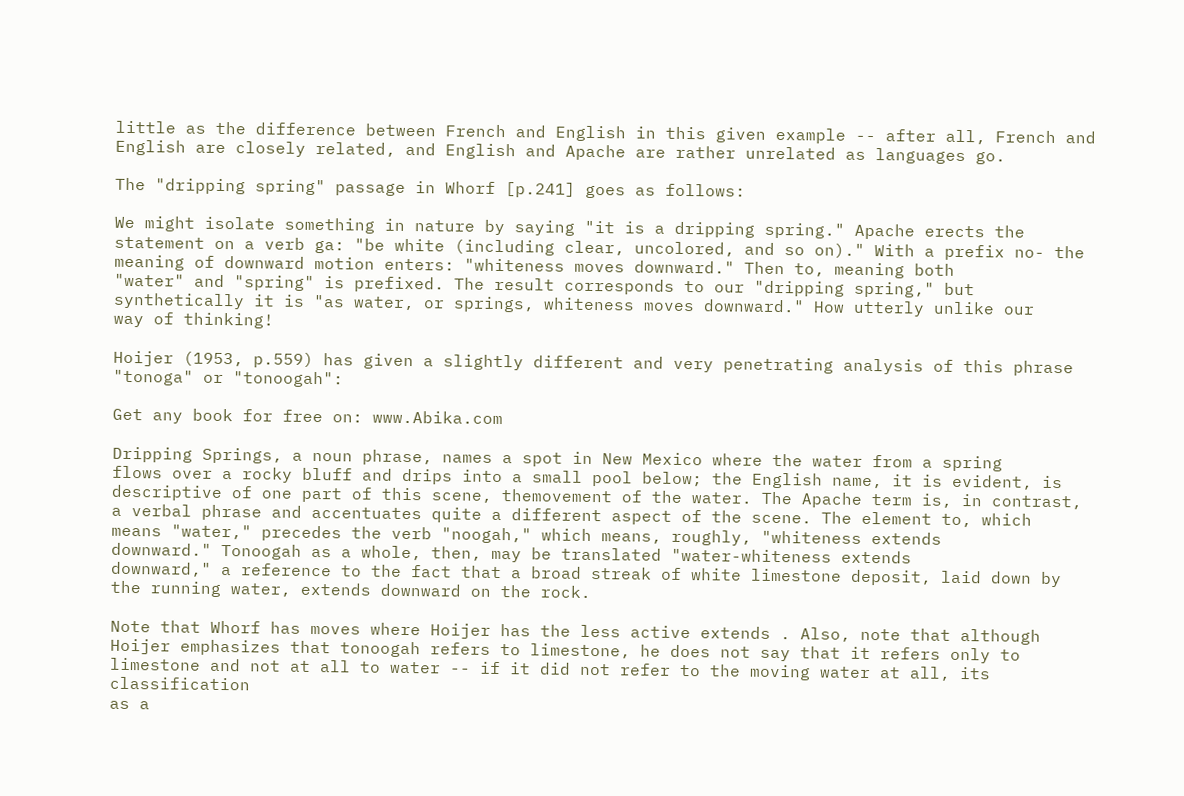little as the difference between French and English in this given example -- after all, French and
English are closely related, and English and Apache are rather unrelated as languages go.

The "dripping spring" passage in Whorf [p.241] goes as follows:

We might isolate something in nature by saying "it is a dripping spring." Apache erects the
statement on a verb ga: "be white (including clear, uncolored, and so on)." With a prefix no- the
meaning of downward motion enters: "whiteness moves downward." Then to, meaning both
"water" and "spring" is prefixed. The result corresponds to our "dripping spring," but
synthetically it is "as water, or springs, whiteness moves downward." How utterly unlike our
way of thinking!

Hoijer (1953, p.559) has given a slightly different and very penetrating analysis of this phrase
"tonoga" or "tonoogah":

Get any book for free on: www.Abika.com

Dripping Springs, a noun phrase, names a spot in New Mexico where the water from a spring
flows over a rocky bluff and drips into a small pool below; the English name, it is evident, is
descriptive of one part of this scene, themovement of the water. The Apache term is, in contrast,
a verbal phrase and accentuates quite a different aspect of the scene. The element to, which
means "water," precedes the verb "noogah," which means, roughly, "whiteness extends
downward." Tonoogah as a whole, then, may be translated "water-whiteness extends
downward," a reference to the fact that a broad streak of white limestone deposit, laid down by
the running water, extends downward on the rock.

Note that Whorf has moves where Hoijer has the less active extends . Also, note that although
Hoijer emphasizes that tonoogah refers to limestone, he does not say that it refers only to
limestone and not at all to water -- if it did not refer to the moving water at all, its classification
as a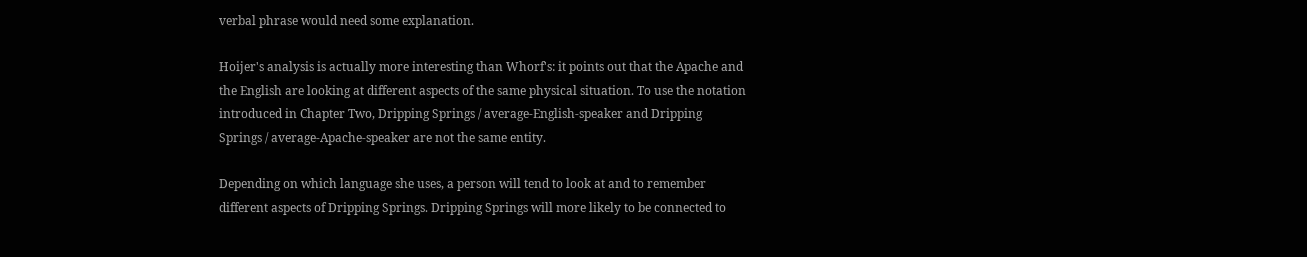verbal phrase would need some explanation.

Hoijer's analysis is actually more interesting than Whorf's: it points out that the Apache and
the English are looking at different aspects of the same physical situation. To use the notation
introduced in Chapter Two, Dripping Springs / average-English-speaker and Dripping
Springs / average-Apache-speaker are not the same entity.

Depending on which language she uses, a person will tend to look at and to remember
different aspects of Dripping Springs. Dripping Springs will more likely to be connected to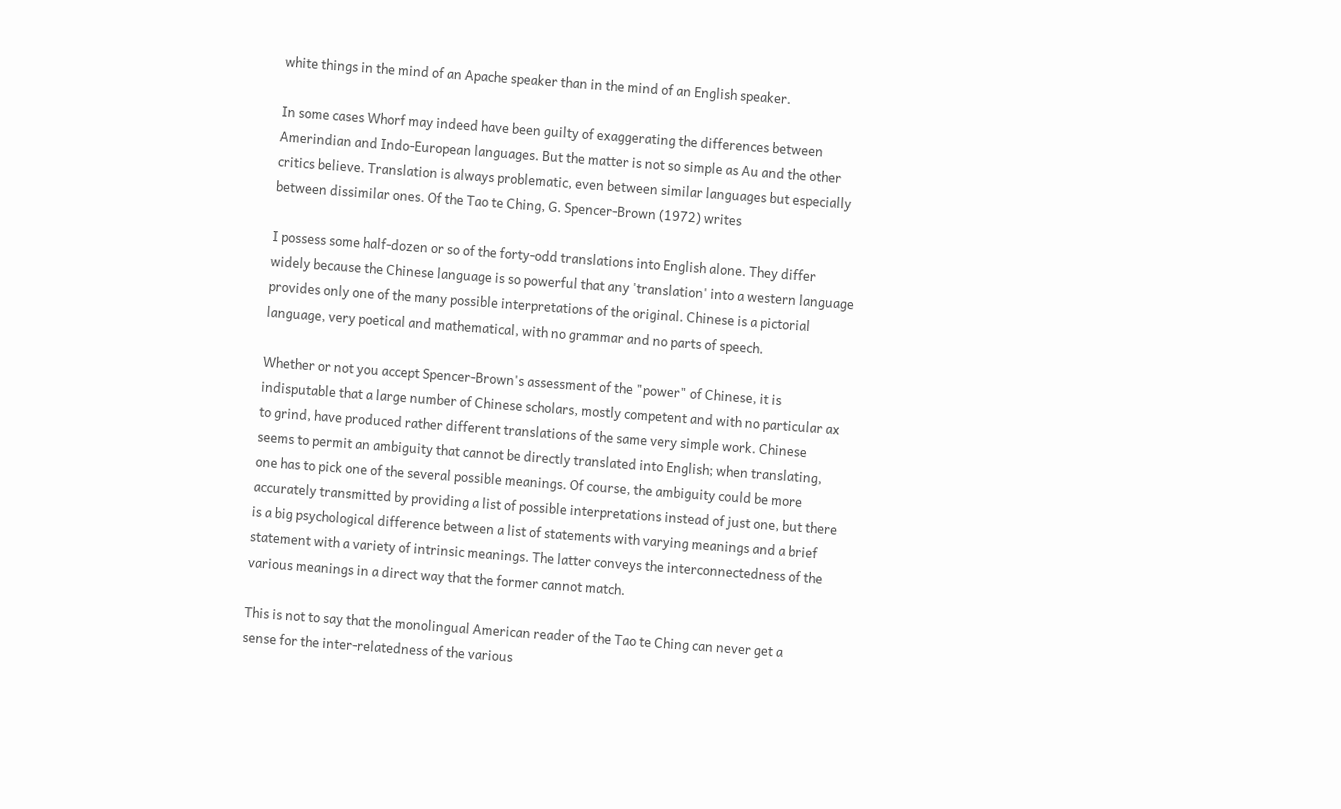white things in the mind of an Apache speaker than in the mind of an English speaker.

In some cases Whorf may indeed have been guilty of exaggerating the differences between
Amerindian and Indo-European languages. But the matter is not so simple as Au and the other
critics believe. Translation is always problematic, even between similar languages but especially
between dissimilar ones. Of the Tao te Ching, G. Spencer-Brown (1972) writes

I possess some half-dozen or so of the forty-odd translations into English alone. They differ
widely because the Chinese language is so powerful that any 'translation' into a western language
provides only one of the many possible interpretations of the original. Chinese is a pictorial
language, very poetical and mathematical, with no grammar and no parts of speech.

Whether or not you accept Spencer-Brown's assessment of the "power" of Chinese, it is
indisputable that a large number of Chinese scholars, mostly competent and with no particular ax
to grind, have produced rather different translations of the same very simple work. Chinese
seems to permit an ambiguity that cannot be directly translated into English; when translating,
one has to pick one of the several possible meanings. Of course, the ambiguity could be more
accurately transmitted by providing a list of possible interpretations instead of just one, but there
is a big psychological difference between a list of statements with varying meanings and a brief
statement with a variety of intrinsic meanings. The latter conveys the interconnectedness of the
various meanings in a direct way that the former cannot match.

This is not to say that the monolingual American reader of the Tao te Ching can never get a
sense for the inter-relatedness of the various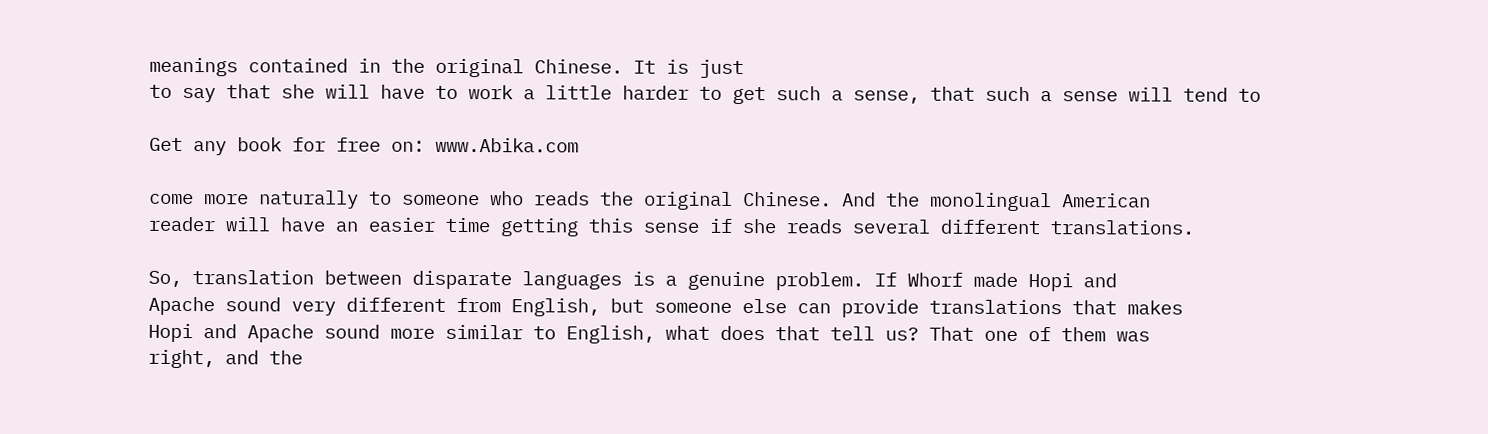meanings contained in the original Chinese. It is just
to say that she will have to work a little harder to get such a sense, that such a sense will tend to

Get any book for free on: www.Abika.com

come more naturally to someone who reads the original Chinese. And the monolingual American
reader will have an easier time getting this sense if she reads several different translations.

So, translation between disparate languages is a genuine problem. If Whorf made Hopi and
Apache sound very different from English, but someone else can provide translations that makes
Hopi and Apache sound more similar to English, what does that tell us? That one of them was
right, and the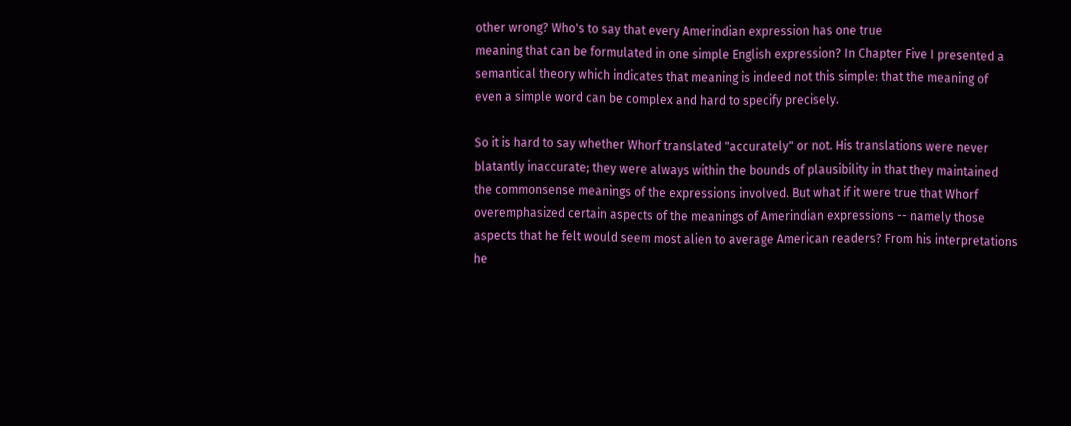other wrong? Who's to say that every Amerindian expression has one true
meaning that can be formulated in one simple English expression? In Chapter Five I presented a
semantical theory which indicates that meaning is indeed not this simple: that the meaning of
even a simple word can be complex and hard to specify precisely.

So it is hard to say whether Whorf translated "accurately" or not. His translations were never
blatantly inaccurate; they were always within the bounds of plausibility in that they maintained
the commonsense meanings of the expressions involved. But what if it were true that Whorf
overemphasized certain aspects of the meanings of Amerindian expressions -- namely those
aspects that he felt would seem most alien to average American readers? From his interpretations
he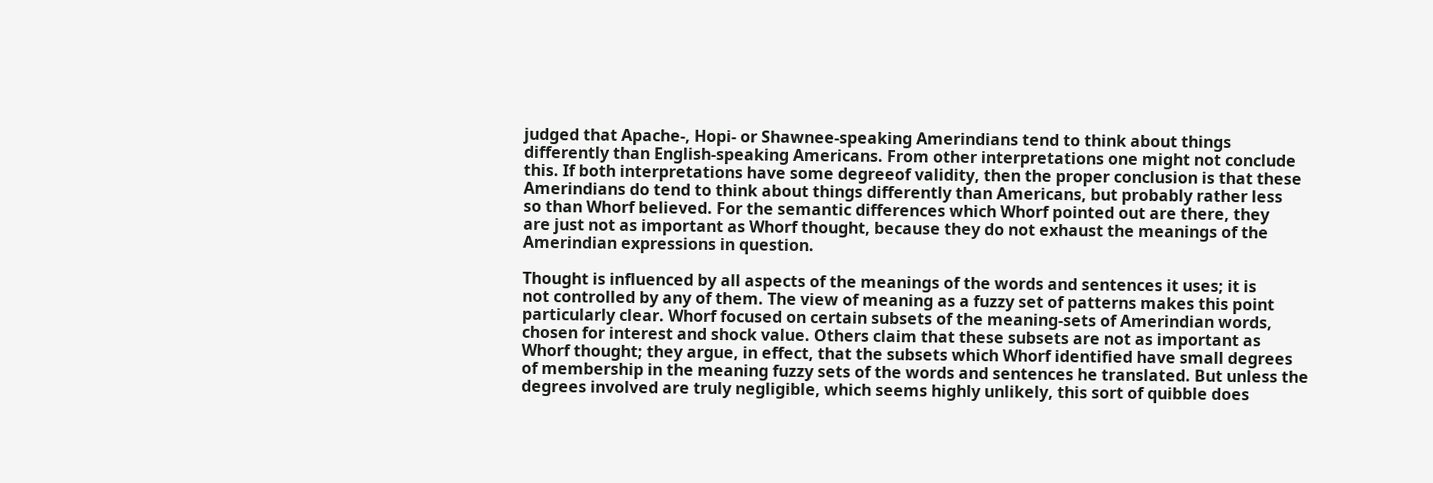judged that Apache-, Hopi- or Shawnee-speaking Amerindians tend to think about things
differently than English-speaking Americans. From other interpretations one might not conclude
this. If both interpretations have some degreeof validity, then the proper conclusion is that these
Amerindians do tend to think about things differently than Americans, but probably rather less
so than Whorf believed. For the semantic differences which Whorf pointed out are there, they
are just not as important as Whorf thought, because they do not exhaust the meanings of the
Amerindian expressions in question.

Thought is influenced by all aspects of the meanings of the words and sentences it uses; it is
not controlled by any of them. The view of meaning as a fuzzy set of patterns makes this point
particularly clear. Whorf focused on certain subsets of the meaning-sets of Amerindian words,
chosen for interest and shock value. Others claim that these subsets are not as important as
Whorf thought; they argue, in effect, that the subsets which Whorf identified have small degrees
of membership in the meaning fuzzy sets of the words and sentences he translated. But unless the
degrees involved are truly negligible, which seems highly unlikely, this sort of quibble does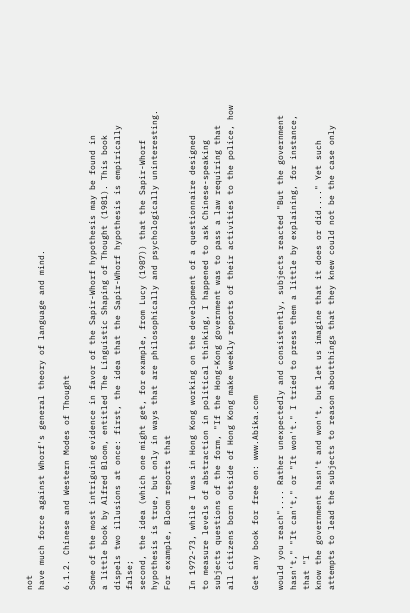not
have much force against Whorf's general theory of language and mind.

6.1.2. Chinese and Western Modes of Thought

Some of the most intriguing evidence in favor of the Sapir-Whorf hypothesis may be found in
a little book by Alfred Bloom, entitled The Linguistic Shaping of Thought (1981). This book
dispels two illusions at once: first, the idea that the Sapir-Whorf hypothesis is empirically false;
second, the idea (which one might get, for example, from Lucy (1987)) that the Sapir-Whorf
hypothesis is true, but only in ways that are philosophically and psychologically uninteresting.
For example, Bloom reports that

In 1972-73, while I was in Hong Kong working on the development of a questionnaire designed
to measure levels of abstraction in political thinking, I happened to ask Chinese-speaking
subjects questions of the form, "If the Hong-Kong government was to pass a law requiring that
all citizens born outside of Hong Kong make weekly reports of their activities to the police, how

Get any book for free on: www.Abika.com

would you reach".... Rather unexpectedly and consistently, subjects reacted "But the government
hasn't," "It can't," or "It won't." I tried to press them a little by explaining, for instance, that "I
know the government hasn't and won't, but let us imagine that it does or did...." Yet such
attempts to lead the subjects to reason aboutthings that they knew could not be the case only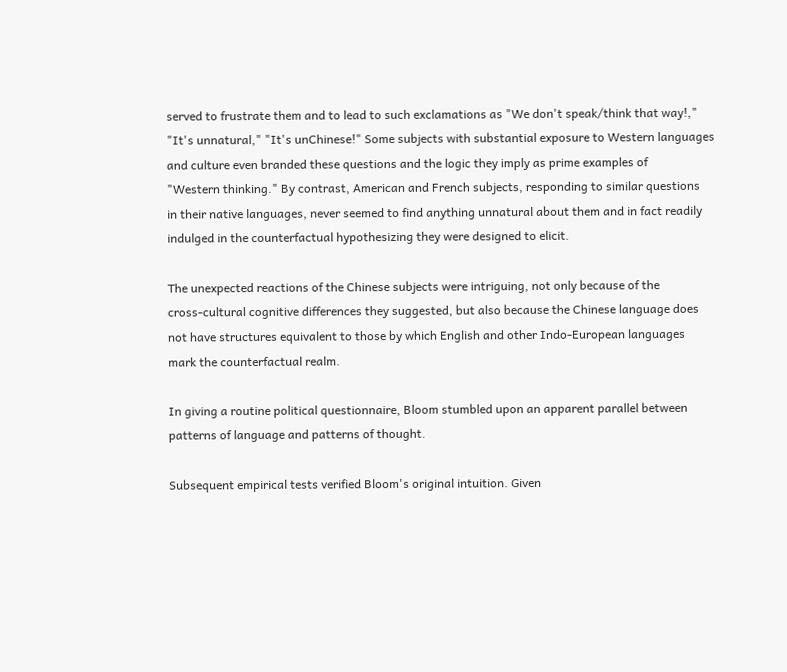served to frustrate them and to lead to such exclamations as "We don't speak/think that way!,"
"It's unnatural," "It's unChinese!" Some subjects with substantial exposure to Western languages
and culture even branded these questions and the logic they imply as prime examples of
"Western thinking." By contrast, American and French subjects, responding to similar questions
in their native languages, never seemed to find anything unnatural about them and in fact readily
indulged in the counterfactual hypothesizing they were designed to elicit.

The unexpected reactions of the Chinese subjects were intriguing, not only because of the
cross-cultural cognitive differences they suggested, but also because the Chinese language does
not have structures equivalent to those by which English and other Indo-European languages
mark the counterfactual realm.

In giving a routine political questionnaire, Bloom stumbled upon an apparent parallel between
patterns of language and patterns of thought.

Subsequent empirical tests verified Bloom's original intuition. Given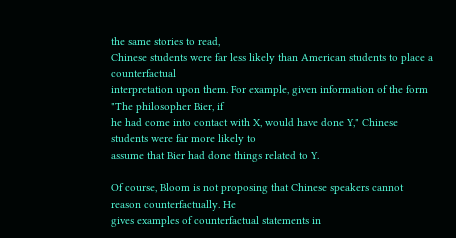the same stories to read,
Chinese students were far less likely than American students to place a counterfactual
interpretation upon them. For example, given information of the form "The philosopher Bier, if
he had come into contact with X, would have done Y," Chinese students were far more likely to
assume that Bier had done things related to Y.

Of course, Bloom is not proposing that Chinese speakers cannot reason counterfactually. He
gives examples of counterfactual statements in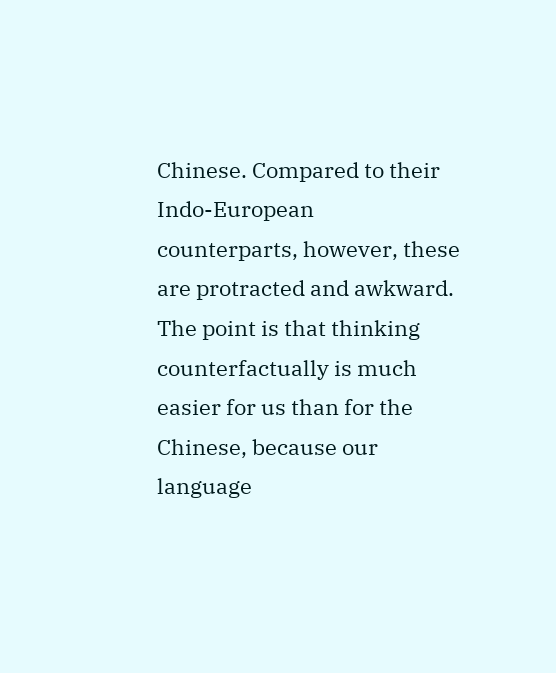Chinese. Compared to their Indo-European
counterparts, however, these are protracted and awkward. The point is that thinking
counterfactually is much easier for us than for the Chinese, because our language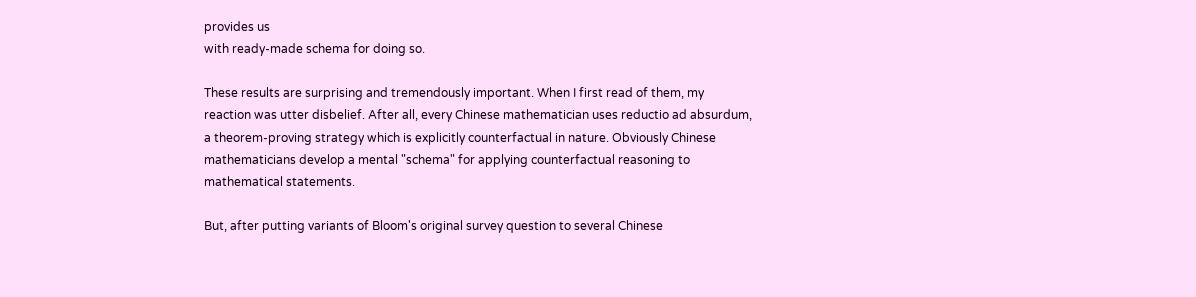provides us
with ready-made schema for doing so.

These results are surprising and tremendously important. When I first read of them, my
reaction was utter disbelief. After all, every Chinese mathematician uses reductio ad absurdum,
a theorem-proving strategy which is explicitly counterfactual in nature. Obviously Chinese
mathematicians develop a mental "schema" for applying counterfactual reasoning to
mathematical statements.

But, after putting variants of Bloom's original survey question to several Chinese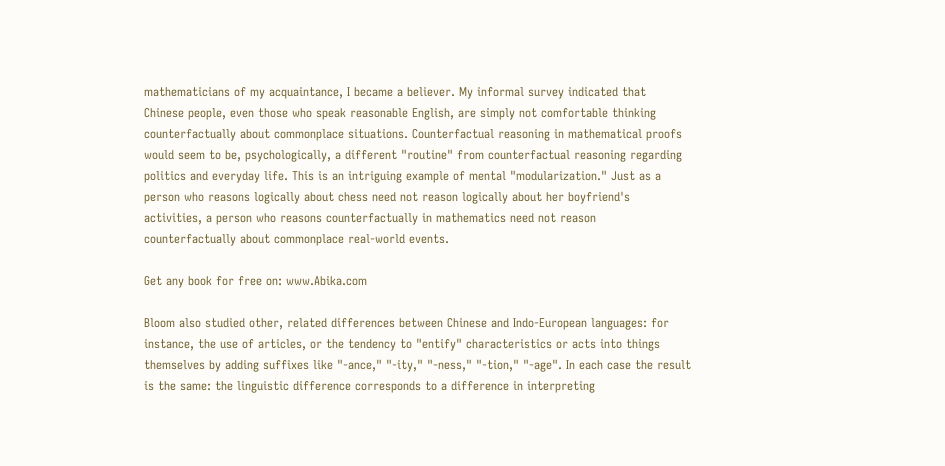mathematicians of my acquaintance, I became a believer. My informal survey indicated that
Chinese people, even those who speak reasonable English, are simply not comfortable thinking
counterfactually about commonplace situations. Counterfactual reasoning in mathematical proofs
would seem to be, psychologically, a different "routine" from counterfactual reasoning regarding
politics and everyday life. This is an intriguing example of mental "modularization." Just as a
person who reasons logically about chess need not reason logically about her boyfriend's
activities, a person who reasons counterfactually in mathematics need not reason
counterfactually about commonplace real-world events.

Get any book for free on: www.Abika.com

Bloom also studied other, related differences between Chinese and Indo-European languages: for
instance, the use of articles, or the tendency to "entify" characteristics or acts into things
themselves by adding suffixes like "-ance," "-ity," "-ness," "-tion," "-age". In each case the result
is the same: the linguistic difference corresponds to a difference in interpreting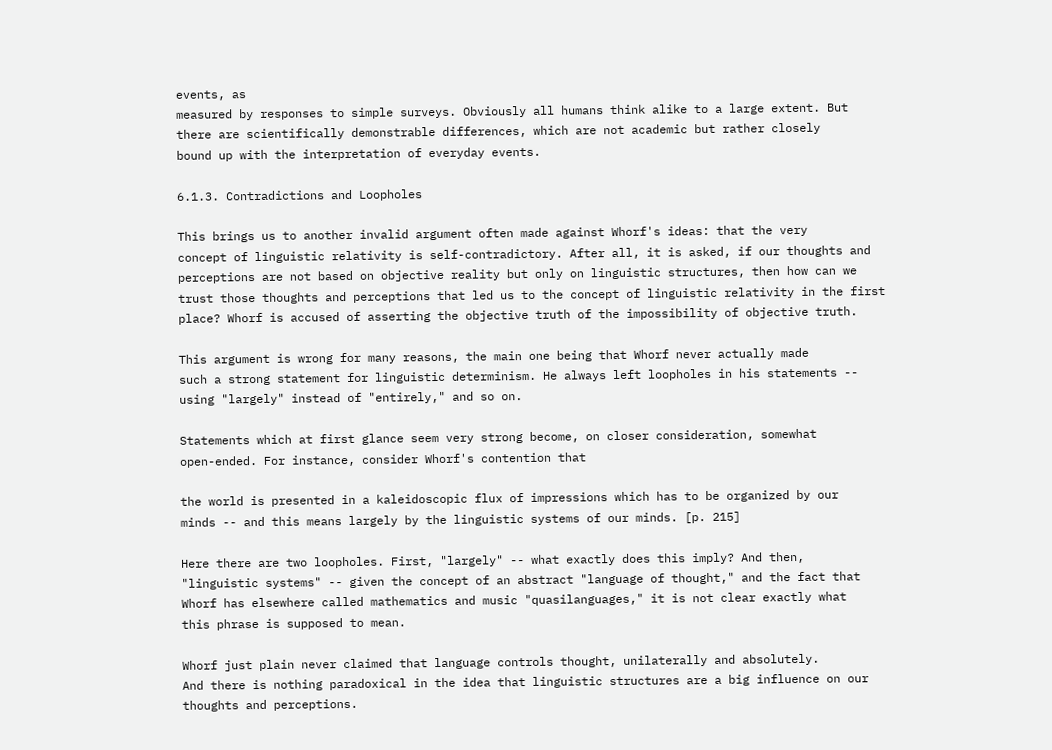events, as
measured by responses to simple surveys. Obviously all humans think alike to a large extent. But
there are scientifically demonstrable differences, which are not academic but rather closely
bound up with the interpretation of everyday events.

6.1.3. Contradictions and Loopholes

This brings us to another invalid argument often made against Whorf's ideas: that the very
concept of linguistic relativity is self-contradictory. After all, it is asked, if our thoughts and
perceptions are not based on objective reality but only on linguistic structures, then how can we
trust those thoughts and perceptions that led us to the concept of linguistic relativity in the first
place? Whorf is accused of asserting the objective truth of the impossibility of objective truth.

This argument is wrong for many reasons, the main one being that Whorf never actually made
such a strong statement for linguistic determinism. He always left loopholes in his statements --
using "largely" instead of "entirely," and so on.

Statements which at first glance seem very strong become, on closer consideration, somewhat
open-ended. For instance, consider Whorf's contention that

the world is presented in a kaleidoscopic flux of impressions which has to be organized by our
minds -- and this means largely by the linguistic systems of our minds. [p. 215]

Here there are two loopholes. First, "largely" -- what exactly does this imply? And then,
"linguistic systems" -- given the concept of an abstract "language of thought," and the fact that
Whorf has elsewhere called mathematics and music "quasilanguages," it is not clear exactly what
this phrase is supposed to mean.

Whorf just plain never claimed that language controls thought, unilaterally and absolutely.
And there is nothing paradoxical in the idea that linguistic structures are a big influence on our
thoughts and perceptions.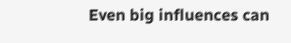Even big influences can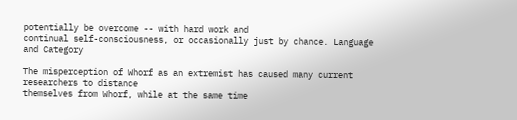potentially be overcome -- with hard work and
continual self-consciousness, or occasionally just by chance. Language and Category

The misperception of Whorf as an extremist has caused many current researchers to distance
themselves from Whorf, while at the same time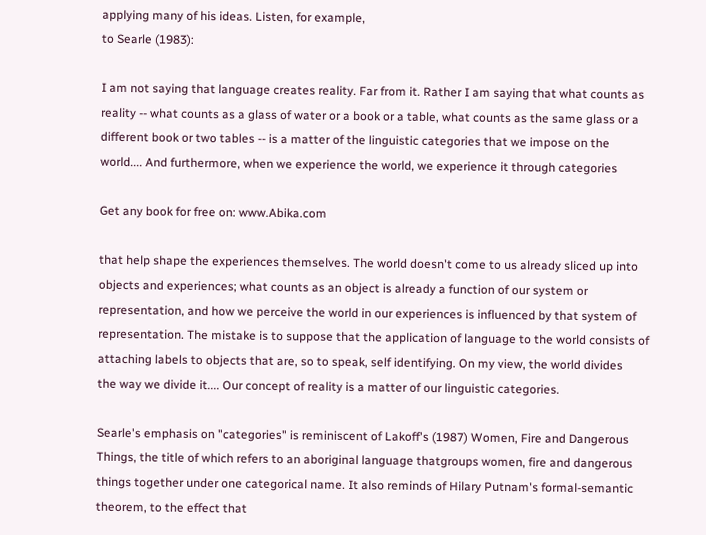applying many of his ideas. Listen, for example,
to Searle (1983):

I am not saying that language creates reality. Far from it. Rather I am saying that what counts as
reality -- what counts as a glass of water or a book or a table, what counts as the same glass or a
different book or two tables -- is a matter of the linguistic categories that we impose on the
world.... And furthermore, when we experience the world, we experience it through categories

Get any book for free on: www.Abika.com

that help shape the experiences themselves. The world doesn't come to us already sliced up into
objects and experiences; what counts as an object is already a function of our system or
representation, and how we perceive the world in our experiences is influenced by that system of
representation. The mistake is to suppose that the application of language to the world consists of
attaching labels to objects that are, so to speak, self identifying. On my view, the world divides
the way we divide it.... Our concept of reality is a matter of our linguistic categories.

Searle's emphasis on "categories" is reminiscent of Lakoff's (1987) Women, Fire and Dangerous
Things, the title of which refers to an aboriginal language thatgroups women, fire and dangerous
things together under one categorical name. It also reminds of Hilary Putnam's formal-semantic
theorem, to the effect that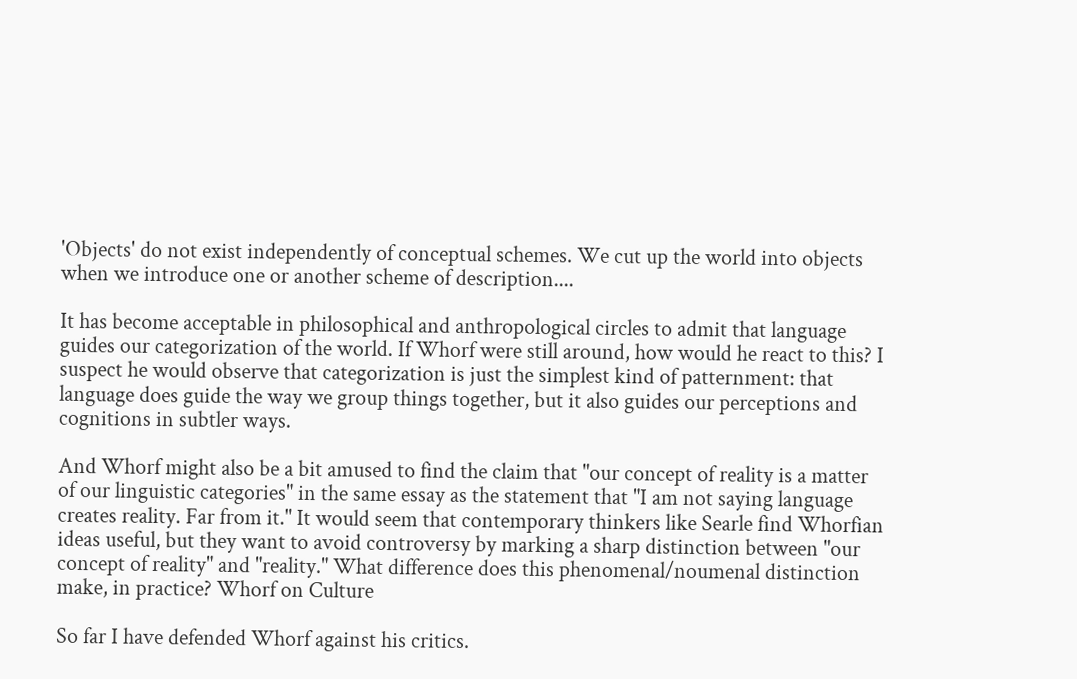'Objects' do not exist independently of conceptual schemes. We cut up the world into objects
when we introduce one or another scheme of description....

It has become acceptable in philosophical and anthropological circles to admit that language
guides our categorization of the world. If Whorf were still around, how would he react to this? I
suspect he would observe that categorization is just the simplest kind of patternment: that
language does guide the way we group things together, but it also guides our perceptions and
cognitions in subtler ways.

And Whorf might also be a bit amused to find the claim that "our concept of reality is a matter
of our linguistic categories" in the same essay as the statement that "I am not saying language
creates reality. Far from it." It would seem that contemporary thinkers like Searle find Whorfian
ideas useful, but they want to avoid controversy by marking a sharp distinction between "our
concept of reality" and "reality." What difference does this phenomenal/noumenal distinction
make, in practice? Whorf on Culture

So far I have defended Whorf against his critics.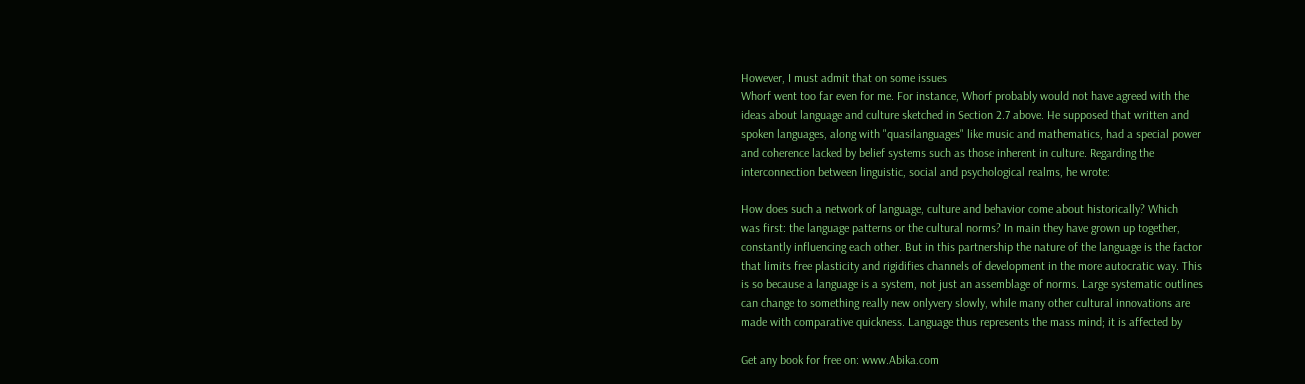However, I must admit that on some issues
Whorf went too far even for me. For instance, Whorf probably would not have agreed with the
ideas about language and culture sketched in Section 2.7 above. He supposed that written and
spoken languages, along with "quasilanguages" like music and mathematics, had a special power
and coherence lacked by belief systems such as those inherent in culture. Regarding the
interconnection between linguistic, social and psychological realms, he wrote:

How does such a network of language, culture and behavior come about historically? Which
was first: the language patterns or the cultural norms? In main they have grown up together,
constantly influencing each other. But in this partnership the nature of the language is the factor
that limits free plasticity and rigidifies channels of development in the more autocratic way. This
is so because a language is a system, not just an assemblage of norms. Large systematic outlines
can change to something really new onlyvery slowly, while many other cultural innovations are
made with comparative quickness. Language thus represents the mass mind; it is affected by

Get any book for free on: www.Abika.com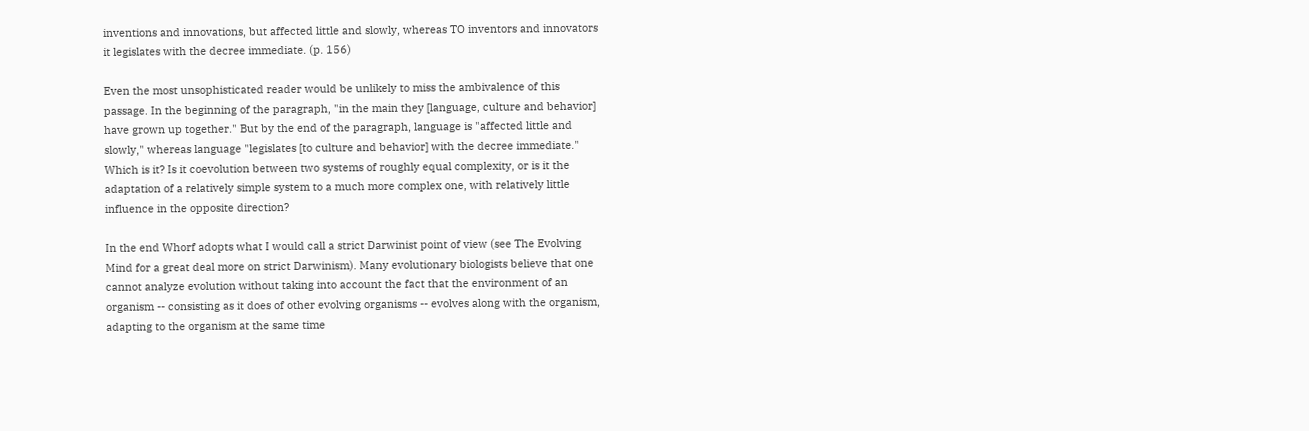inventions and innovations, but affected little and slowly, whereas TO inventors and innovators
it legislates with the decree immediate. (p. 156)

Even the most unsophisticated reader would be unlikely to miss the ambivalence of this
passage. In the beginning of the paragraph, "in the main they [language, culture and behavior]
have grown up together." But by the end of the paragraph, language is "affected little and
slowly," whereas language "legislates [to culture and behavior] with the decree immediate."
Which is it? Is it coevolution between two systems of roughly equal complexity, or is it the
adaptation of a relatively simple system to a much more complex one, with relatively little
influence in the opposite direction?

In the end Whorf adopts what I would call a strict Darwinist point of view (see The Evolving
Mind for a great deal more on strict Darwinism). Many evolutionary biologists believe that one
cannot analyze evolution without taking into account the fact that the environment of an
organism -- consisting as it does of other evolving organisms -- evolves along with the organism,
adapting to the organism at the same time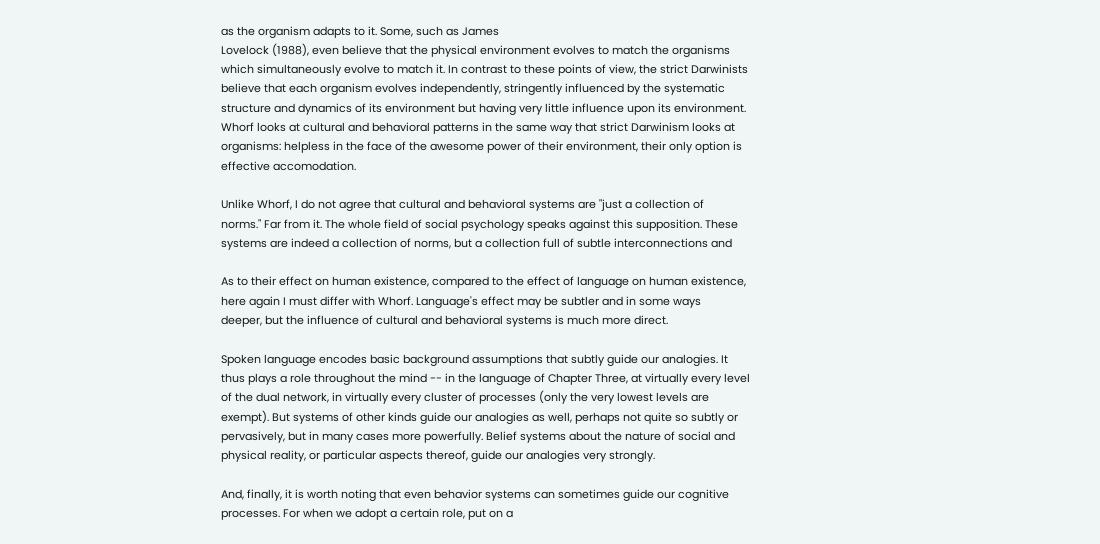as the organism adapts to it. Some, such as James
Lovelock (1988), even believe that the physical environment evolves to match the organisms
which simultaneously evolve to match it. In contrast to these points of view, the strict Darwinists
believe that each organism evolves independently, stringently influenced by the systematic
structure and dynamics of its environment but having very little influence upon its environment.
Whorf looks at cultural and behavioral patterns in the same way that strict Darwinism looks at
organisms: helpless in the face of the awesome power of their environment, their only option is
effective accomodation.

Unlike Whorf, I do not agree that cultural and behavioral systems are "just a collection of
norms." Far from it. The whole field of social psychology speaks against this supposition. These
systems are indeed a collection of norms, but a collection full of subtle interconnections and

As to their effect on human existence, compared to the effect of language on human existence,
here again I must differ with Whorf. Language's effect may be subtler and in some ways
deeper, but the influence of cultural and behavioral systems is much more direct.

Spoken language encodes basic background assumptions that subtly guide our analogies. It
thus plays a role throughout the mind -- in the language of Chapter Three, at virtually every level
of the dual network, in virtually every cluster of processes (only the very lowest levels are
exempt). But systems of other kinds guide our analogies as well, perhaps not quite so subtly or
pervasively, but in many cases more powerfully. Belief systems about the nature of social and
physical reality, or particular aspects thereof, guide our analogies very strongly.

And, finally, it is worth noting that even behavior systems can sometimes guide our cognitive
processes. For when we adopt a certain role, put on a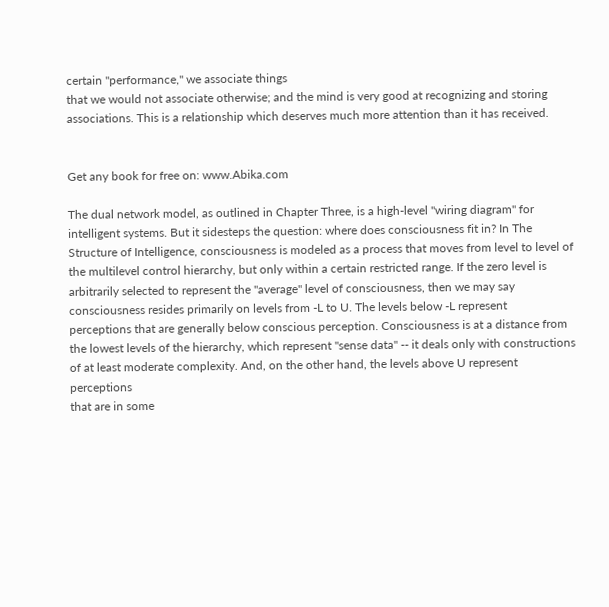certain "performance," we associate things
that we would not associate otherwise; and the mind is very good at recognizing and storing
associations. This is a relationship which deserves much more attention than it has received.


Get any book for free on: www.Abika.com

The dual network model, as outlined in Chapter Three, is a high-level "wiring diagram" for
intelligent systems. But it sidesteps the question: where does consciousness fit in? In The
Structure of Intelligence, consciousness is modeled as a process that moves from level to level of
the multilevel control hierarchy, but only within a certain restricted range. If the zero level is
arbitrarily selected to represent the "average" level of consciousness, then we may say
consciousness resides primarily on levels from -L to U. The levels below -L represent
perceptions that are generally below conscious perception. Consciousness is at a distance from
the lowest levels of the hierarchy, which represent "sense data" -- it deals only with constructions
of at least moderate complexity. And, on the other hand, the levels above U represent perceptions
that are in some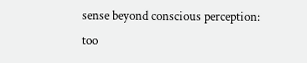sense beyond conscious perception: too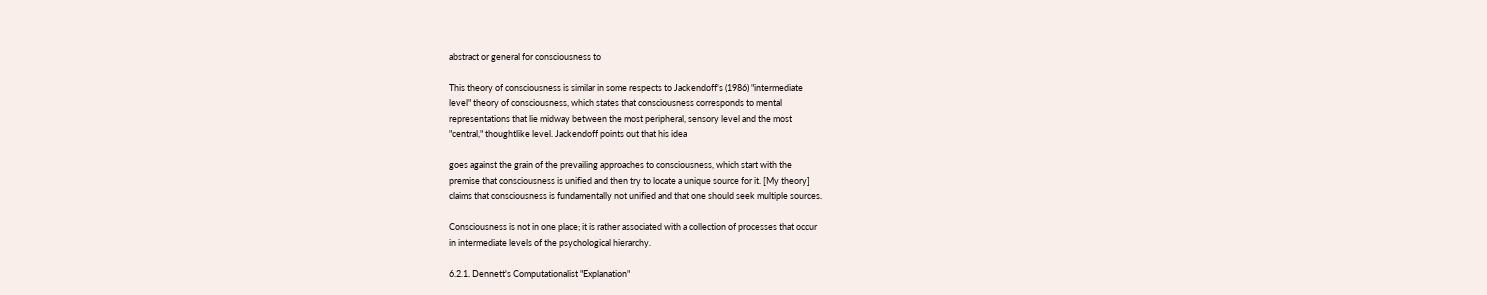abstract or general for consciousness to

This theory of consciousness is similar in some respects to Jackendoff's (1986) "intermediate
level" theory of consciousness, which states that consciousness corresponds to mental
representations that lie midway between the most peripheral, sensory level and the most
"central," thoughtlike level. Jackendoff points out that his idea

goes against the grain of the prevailing approaches to consciousness, which start with the
premise that consciousness is unified and then try to locate a unique source for it. [My theory]
claims that consciousness is fundamentally not unified and that one should seek multiple sources.

Consciousness is not in one place; it is rather associated with a collection of processes that occur
in intermediate levels of the psychological hierarchy.

6.2.1. Dennett's Computationalist "Explanation"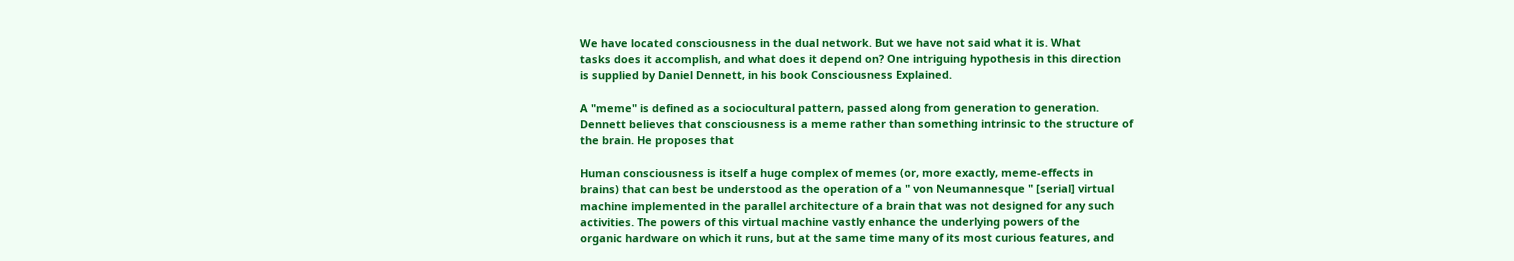We have located consciousness in the dual network. But we have not said what it is. What
tasks does it accomplish, and what does it depend on? One intriguing hypothesis in this direction
is supplied by Daniel Dennett, in his book Consciousness Explained.

A "meme" is defined as a sociocultural pattern, passed along from generation to generation.
Dennett believes that consciousness is a meme rather than something intrinsic to the structure of
the brain. He proposes that

Human consciousness is itself a huge complex of memes (or, more exactly, meme-effects in
brains) that can best be understood as the operation of a " von Neumannesque " [serial] virtual
machine implemented in the parallel architecture of a brain that was not designed for any such
activities. The powers of this virtual machine vastly enhance the underlying powers of the
organic hardware on which it runs, but at the same time many of its most curious features, and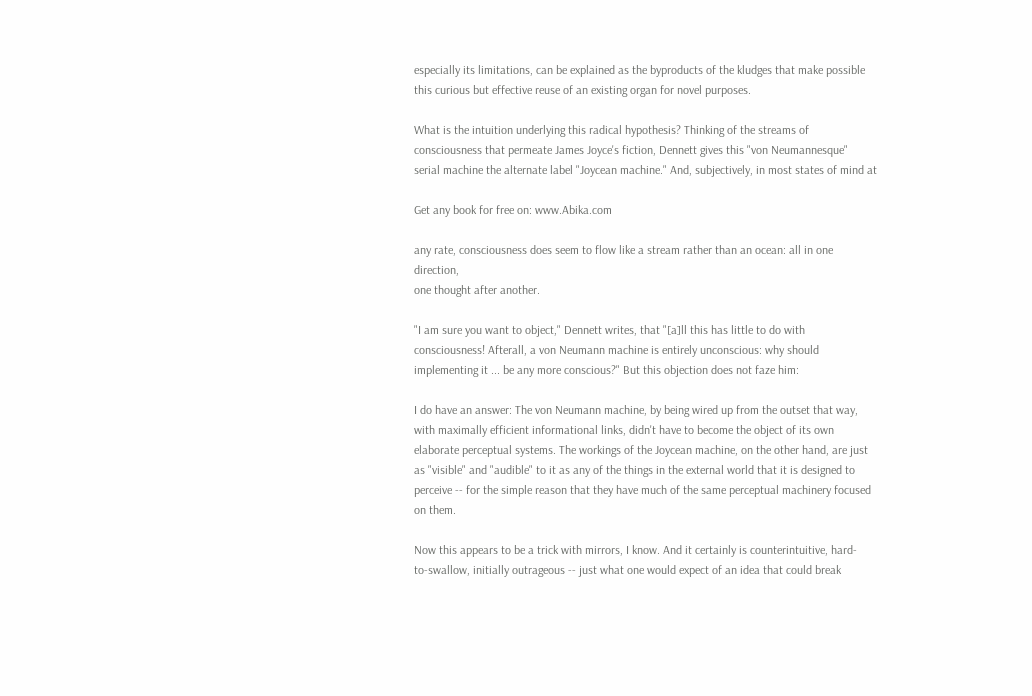especially its limitations, can be explained as the byproducts of the kludges that make possible
this curious but effective reuse of an existing organ for novel purposes.

What is the intuition underlying this radical hypothesis? Thinking of the streams of
consciousness that permeate James Joyce's fiction, Dennett gives this "von Neumannesque"
serial machine the alternate label "Joycean machine." And, subjectively, in most states of mind at

Get any book for free on: www.Abika.com

any rate, consciousness does seem to flow like a stream rather than an ocean: all in one direction,
one thought after another.

"I am sure you want to object," Dennett writes, that "[a]ll this has little to do with
consciousness! Afterall, a von Neumann machine is entirely unconscious: why should
implementing it ... be any more conscious?" But this objection does not faze him:

I do have an answer: The von Neumann machine, by being wired up from the outset that way,
with maximally efficient informational links, didn't have to become the object of its own
elaborate perceptual systems. The workings of the Joycean machine, on the other hand, are just
as "visible" and "audible" to it as any of the things in the external world that it is designed to
perceive -- for the simple reason that they have much of the same perceptual machinery focused
on them.

Now this appears to be a trick with mirrors, I know. And it certainly is counterintuitive, hard-
to-swallow, initially outrageous -- just what one would expect of an idea that could break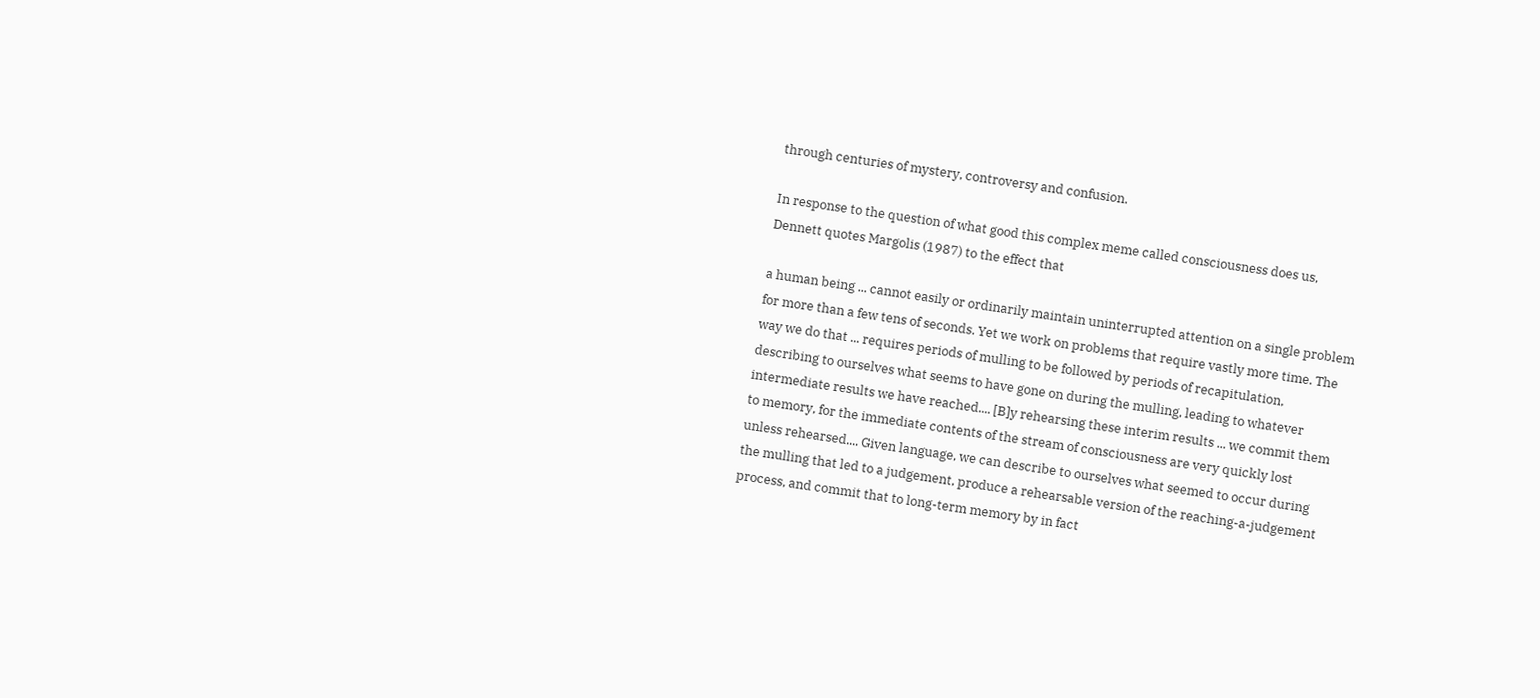through centuries of mystery, controversy and confusion.

In response to the question of what good this complex meme called consciousness does us,
Dennett quotes Margolis (1987) to the effect that

a human being ... cannot easily or ordinarily maintain uninterrupted attention on a single problem
for more than a few tens of seconds. Yet we work on problems that require vastly more time. The
way we do that ... requires periods of mulling to be followed by periods of recapitulation,
describing to ourselves what seems to have gone on during the mulling, leading to whatever
intermediate results we have reached.... [B]y rehearsing these interim results ... we commit them
to memory, for the immediate contents of the stream of consciousness are very quickly lost
unless rehearsed.... Given language, we can describe to ourselves what seemed to occur during
the mulling that led to a judgement, produce a rehearsable version of the reaching-a-judgement
process, and commit that to long-term memory by in fact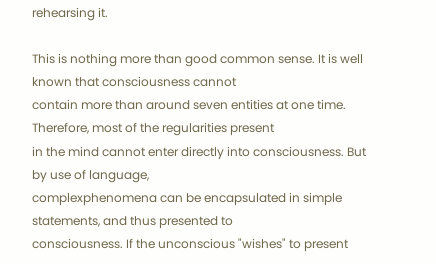rehearsing it.

This is nothing more than good common sense. It is well known that consciousness cannot
contain more than around seven entities at one time. Therefore, most of the regularities present
in the mind cannot enter directly into consciousness. But by use of language,
complexphenomena can be encapsulated in simple statements, and thus presented to
consciousness. If the unconscious "wishes" to present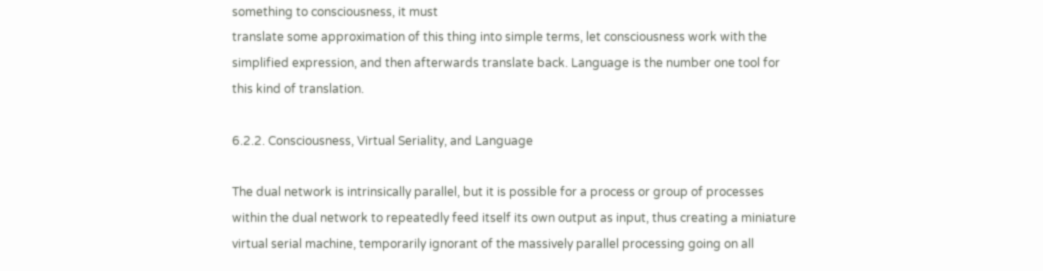something to consciousness, it must
translate some approximation of this thing into simple terms, let consciousness work with the
simplified expression, and then afterwards translate back. Language is the number one tool for
this kind of translation.

6.2.2. Consciousness, Virtual Seriality, and Language

The dual network is intrinsically parallel, but it is possible for a process or group of processes
within the dual network to repeatedly feed itself its own output as input, thus creating a miniature
virtual serial machine, temporarily ignorant of the massively parallel processing going on all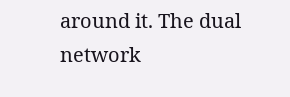around it. The dual network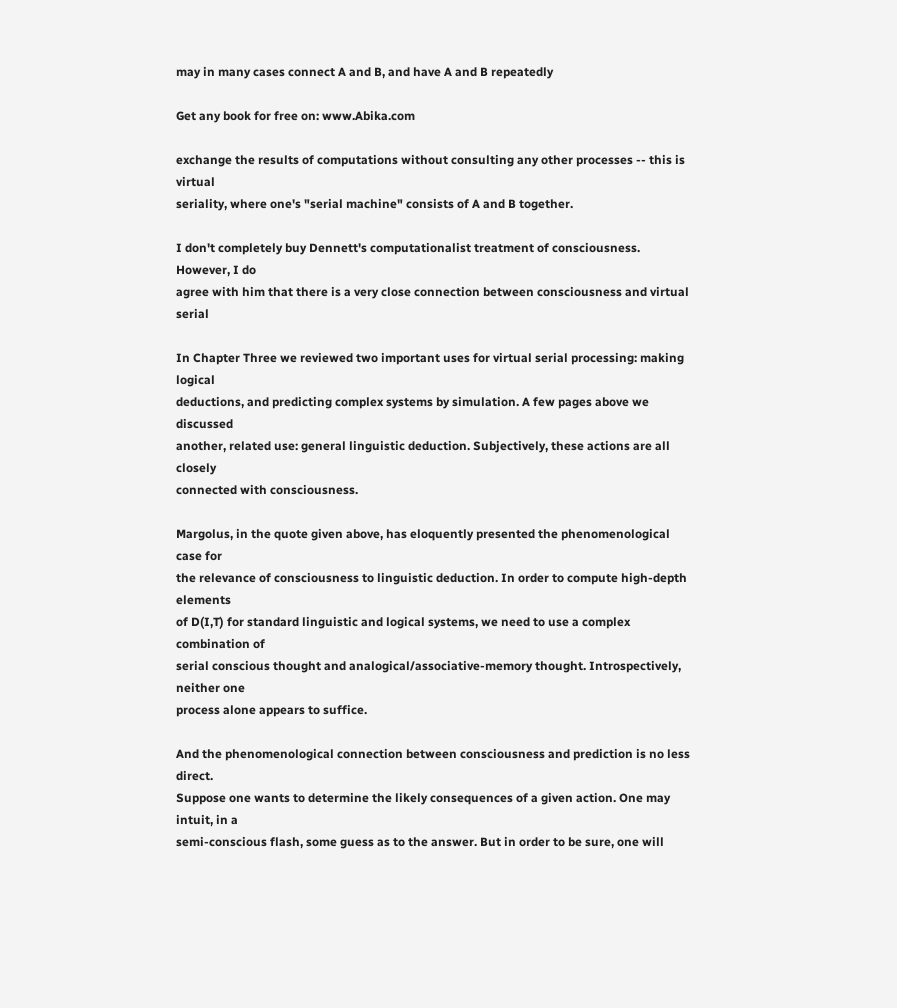may in many cases connect A and B, and have A and B repeatedly

Get any book for free on: www.Abika.com

exchange the results of computations without consulting any other processes -- this is virtual
seriality, where one's "serial machine" consists of A and B together.

I don't completely buy Dennett's computationalist treatment of consciousness. However, I do
agree with him that there is a very close connection between consciousness and virtual serial

In Chapter Three we reviewed two important uses for virtual serial processing: making logical
deductions, and predicting complex systems by simulation. A few pages above we discussed
another, related use: general linguistic deduction. Subjectively, these actions are all closely
connected with consciousness.

Margolus, in the quote given above, has eloquently presented the phenomenological case for
the relevance of consciousness to linguistic deduction. In order to compute high-depth elements
of D(I,T) for standard linguistic and logical systems, we need to use a complex combination of
serial conscious thought and analogical/associative-memory thought. Introspectively, neither one
process alone appears to suffice.

And the phenomenological connection between consciousness and prediction is no less direct.
Suppose one wants to determine the likely consequences of a given action. One may intuit, in a
semi-conscious flash, some guess as to the answer. But in order to be sure, one will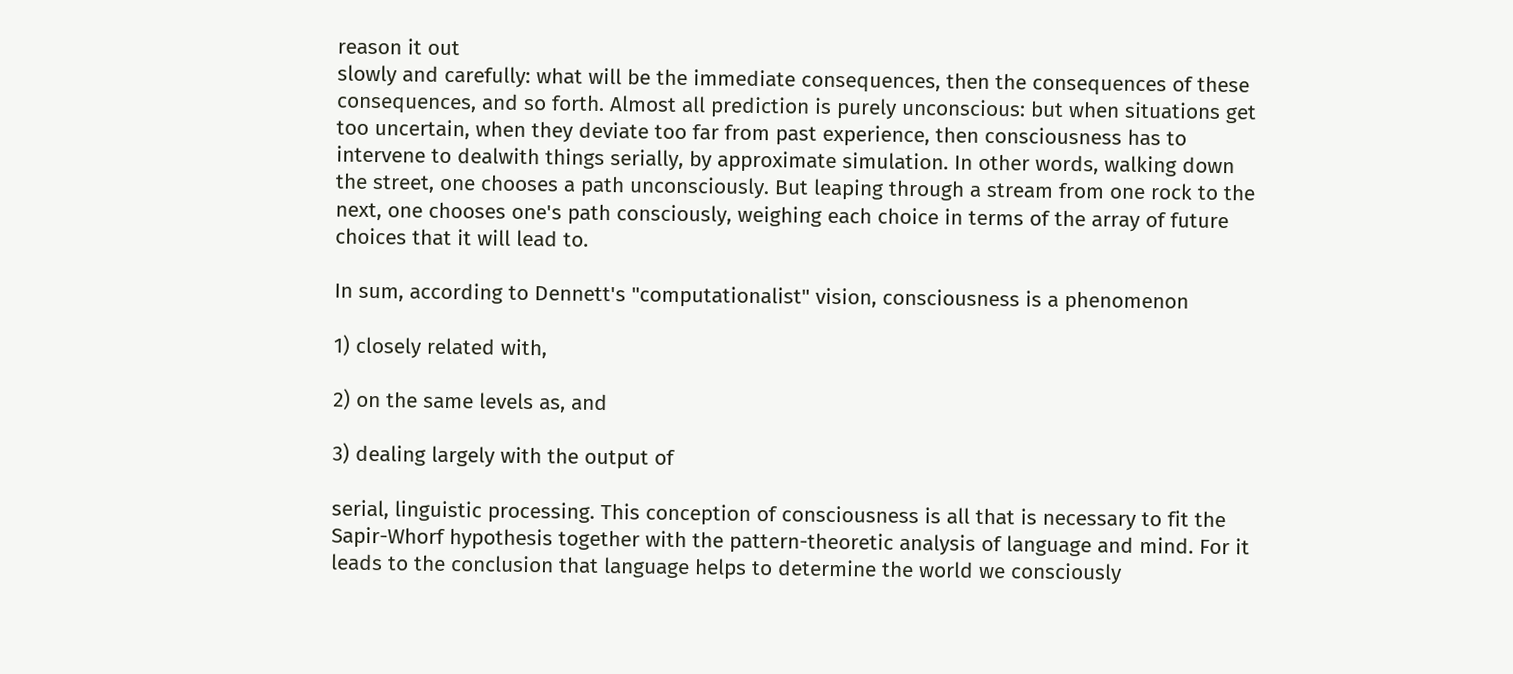reason it out
slowly and carefully: what will be the immediate consequences, then the consequences of these
consequences, and so forth. Almost all prediction is purely unconscious: but when situations get
too uncertain, when they deviate too far from past experience, then consciousness has to
intervene to dealwith things serially, by approximate simulation. In other words, walking down
the street, one chooses a path unconsciously. But leaping through a stream from one rock to the
next, one chooses one's path consciously, weighing each choice in terms of the array of future
choices that it will lead to.

In sum, according to Dennett's "computationalist" vision, consciousness is a phenomenon

1) closely related with,

2) on the same levels as, and

3) dealing largely with the output of

serial, linguistic processing. This conception of consciousness is all that is necessary to fit the
Sapir-Whorf hypothesis together with the pattern-theoretic analysis of language and mind. For it
leads to the conclusion that language helps to determine the world we consciously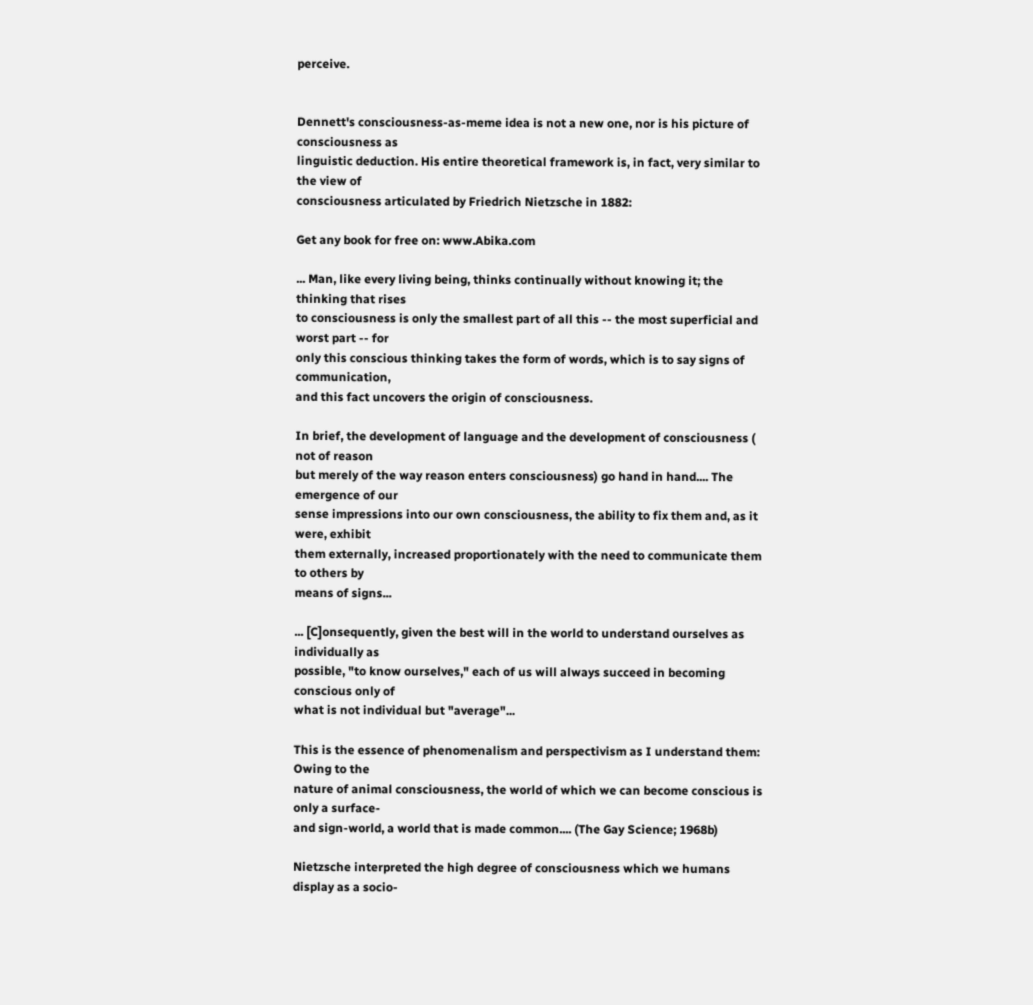perceive.


Dennett's consciousness-as-meme idea is not a new one, nor is his picture of consciousness as
linguistic deduction. His entire theoretical framework is, in fact, very similar to the view of
consciousness articulated by Friedrich Nietzsche in 1882:

Get any book for free on: www.Abika.com

... Man, like every living being, thinks continually without knowing it; the thinking that rises
to consciousness is only the smallest part of all this -- the most superficial and worst part -- for
only this conscious thinking takes the form of words, which is to say signs of communication,
and this fact uncovers the origin of consciousness.

In brief, the development of language and the development of consciousness ( not of reason
but merely of the way reason enters consciousness) go hand in hand.... The emergence of our
sense impressions into our own consciousness, the ability to fix them and, as it were, exhibit
them externally, increased proportionately with the need to communicate them to others by
means of signs...

... [C]onsequently, given the best will in the world to understand ourselves as individually as
possible, "to know ourselves," each of us will always succeed in becoming conscious only of
what is not individual but "average"...

This is the essence of phenomenalism and perspectivism as I understand them: Owing to the
nature of animal consciousness, the world of which we can become conscious is only a surface-
and sign-world, a world that is made common.... (The Gay Science; 1968b)

Nietzsche interpreted the high degree of consciousness which we humans display as a socio-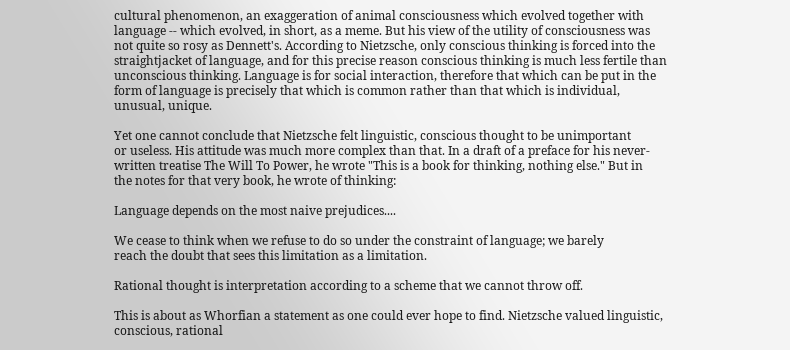cultural phenomenon, an exaggeration of animal consciousness which evolved together with
language -- which evolved, in short, as a meme. But his view of the utility of consciousness was
not quite so rosy as Dennett's. According to Nietzsche, only conscious thinking is forced into the
straightjacket of language, and for this precise reason conscious thinking is much less fertile than
unconscious thinking. Language is for social interaction, therefore that which can be put in the
form of language is precisely that which is common rather than that which is individual,
unusual, unique.

Yet one cannot conclude that Nietzsche felt linguistic, conscious thought to be unimportant
or useless. His attitude was much more complex than that. In a draft of a preface for his never-
written treatise The Will To Power, he wrote "This is a book for thinking, nothing else." But in
the notes for that very book, he wrote of thinking:

Language depends on the most naive prejudices....

We cease to think when we refuse to do so under the constraint of language; we barely
reach the doubt that sees this limitation as a limitation.

Rational thought is interpretation according to a scheme that we cannot throw off.

This is about as Whorfian a statement as one could ever hope to find. Nietzsche valued linguistic,
conscious, rational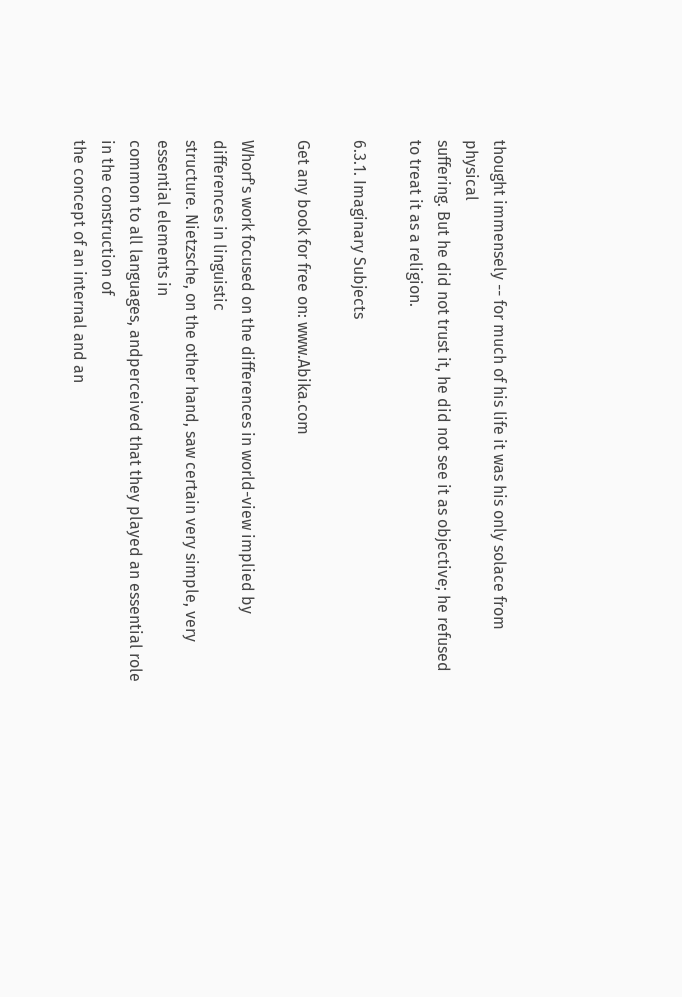thought immensely -- for much of his life it was his only solace from physical
suffering. But he did not trust it, he did not see it as objective; he refused to treat it as a religion.

6.3.1. Imaginary Subjects

Get any book for free on: www.Abika.com

Whorf's work focused on the differences in world-view implied by differences in linguistic
structure. Nietzsche, on the other hand, saw certain very simple, very essential elements in
common to all languages, andperceived that they played an essential role in the construction of
the concept of an internal and an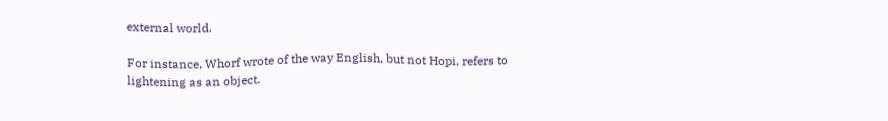external world.

For instance, Whorf wrote of the way English, but not Hopi, refers to lightening as an object.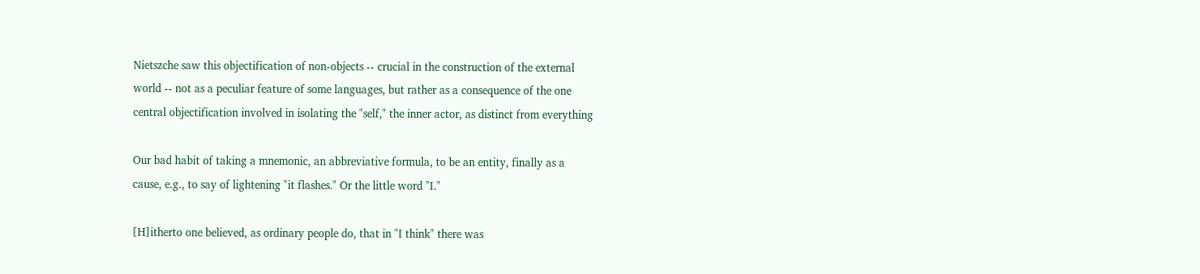Nietszche saw this objectification of non-objects -- crucial in the construction of the external
world -- not as a peculiar feature of some languages, but rather as a consequence of the one
central objectification involved in isolating the "self," the inner actor, as distinct from everything

Our bad habit of taking a mnemonic, an abbreviative formula, to be an entity, finally as a
cause, e.g., to say of lightening "it flashes." Or the little word "I."

[H]itherto one believed, as ordinary people do, that in "I think" there was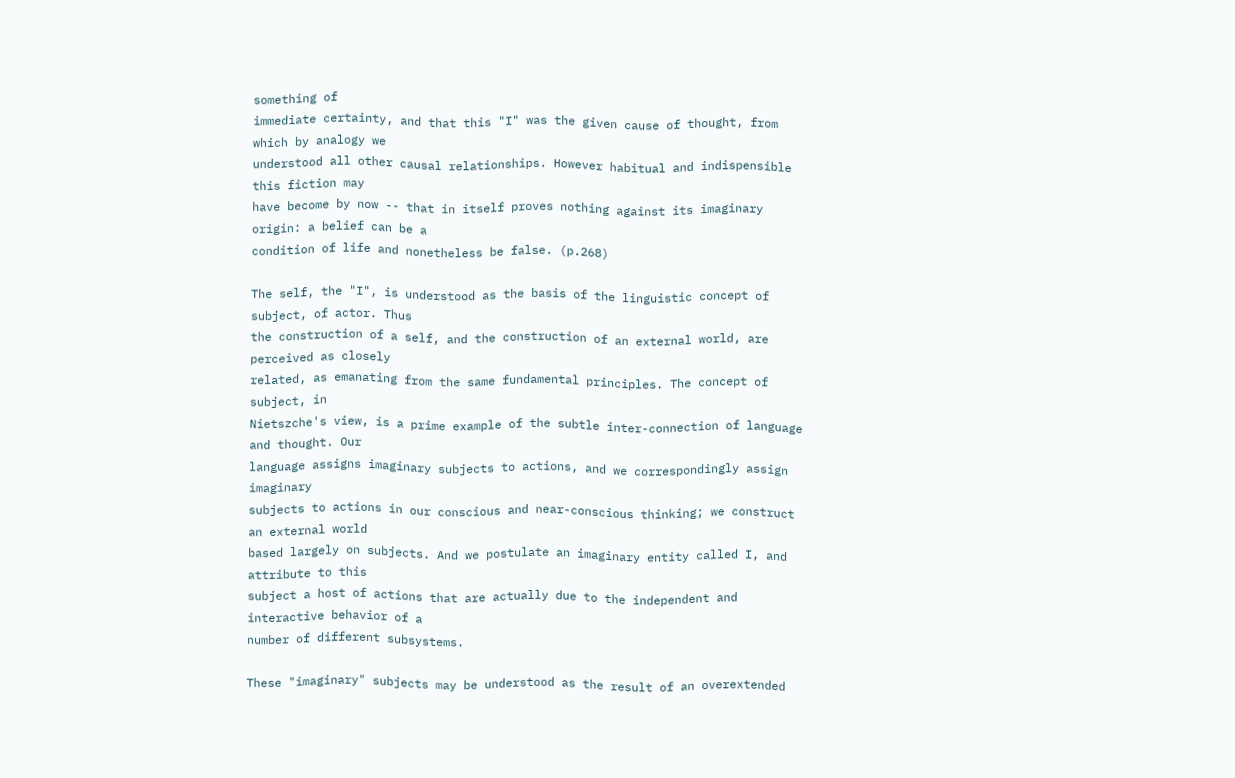something of
immediate certainty, and that this "I" was the given cause of thought, from which by analogy we
understood all other causal relationships. However habitual and indispensible this fiction may
have become by now -- that in itself proves nothing against its imaginary origin: a belief can be a
condition of life and nonetheless be false. (p.268)

The self, the "I", is understood as the basis of the linguistic concept of subject, of actor. Thus
the construction of a self, and the construction of an external world, are perceived as closely
related, as emanating from the same fundamental principles. The concept of subject, in
Nietszche's view, is a prime example of the subtle inter-connection of language and thought. Our
language assigns imaginary subjects to actions, and we correspondingly assign imaginary
subjects to actions in our conscious and near-conscious thinking; we construct an external world
based largely on subjects. And we postulate an imaginary entity called I, and attribute to this
subject a host of actions that are actually due to the independent and interactive behavior of a
number of different subsystems.

These "imaginary" subjects may be understood as the result of an overextended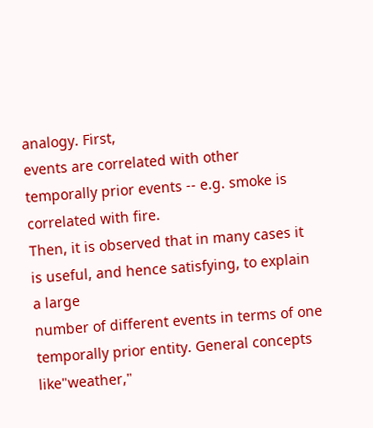analogy. First,
events are correlated with other temporally prior events -- e.g. smoke is correlated with fire.
Then, it is observed that in many cases it is useful, and hence satisfying, to explain a large
number of different events in terms of one temporally prior entity. General concepts
like"weather,"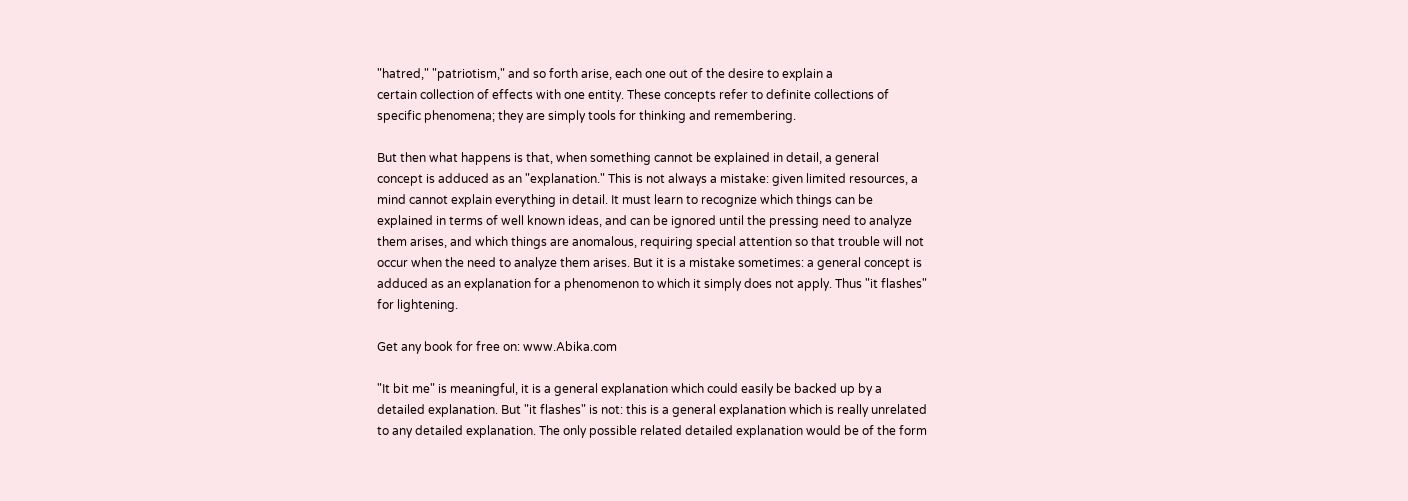"hatred," "patriotism," and so forth arise, each one out of the desire to explain a
certain collection of effects with one entity. These concepts refer to definite collections of
specific phenomena; they are simply tools for thinking and remembering.

But then what happens is that, when something cannot be explained in detail, a general
concept is adduced as an "explanation." This is not always a mistake: given limited resources, a
mind cannot explain everything in detail. It must learn to recognize which things can be
explained in terms of well known ideas, and can be ignored until the pressing need to analyze
them arises, and which things are anomalous, requiring special attention so that trouble will not
occur when the need to analyze them arises. But it is a mistake sometimes: a general concept is
adduced as an explanation for a phenomenon to which it simply does not apply. Thus "it flashes"
for lightening.

Get any book for free on: www.Abika.com

"It bit me" is meaningful, it is a general explanation which could easily be backed up by a
detailed explanation. But "it flashes" is not: this is a general explanation which is really unrelated
to any detailed explanation. The only possible related detailed explanation would be of the form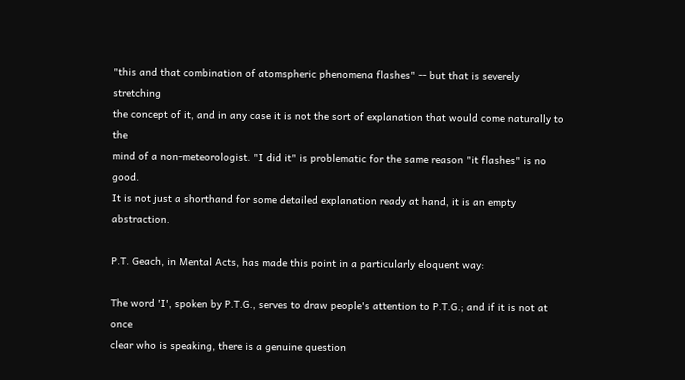"this and that combination of atomspheric phenomena flashes" -- but that is severely stretching
the concept of it, and in any case it is not the sort of explanation that would come naturally to the
mind of a non-meteorologist. "I did it" is problematic for the same reason "it flashes" is no good.
It is not just a shorthand for some detailed explanation ready at hand, it is an empty abstraction.

P.T. Geach, in Mental Acts, has made this point in a particularly eloquent way:

The word 'I', spoken by P.T.G., serves to draw people's attention to P.T.G.; and if it is not at once
clear who is speaking, there is a genuine question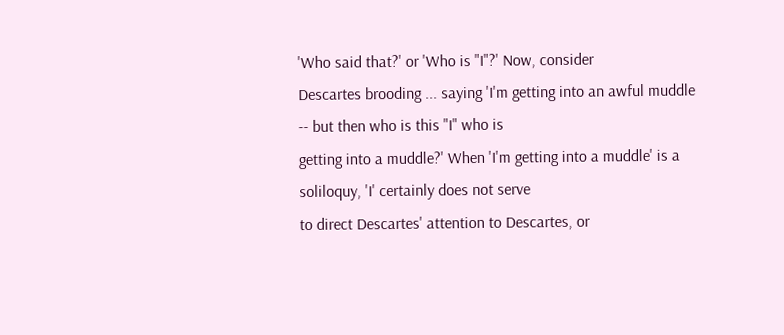'Who said that?' or 'Who is "I"?' Now, consider
Descartes brooding ... saying 'I'm getting into an awful muddle -- but then who is this "I" who is
getting into a muddle?' When 'I'm getting into a muddle' is a soliloquy, 'I' certainly does not serve
to direct Descartes' attention to Descartes, or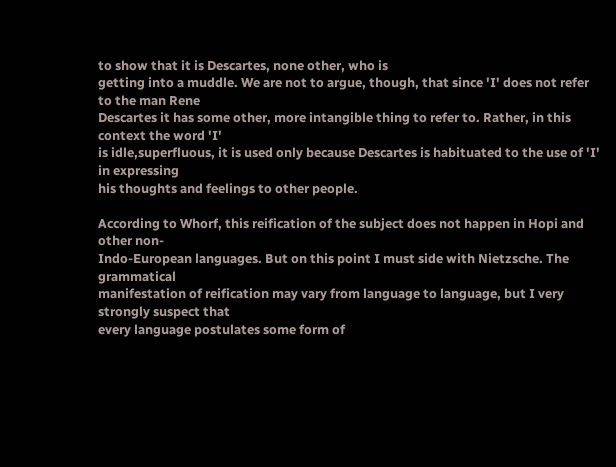to show that it is Descartes, none other, who is
getting into a muddle. We are not to argue, though, that since 'I' does not refer to the man Rene
Descartes it has some other, more intangible thing to refer to. Rather, in this context the word 'I'
is idle,superfluous, it is used only because Descartes is habituated to the use of 'I' in expressing
his thoughts and feelings to other people.

According to Whorf, this reification of the subject does not happen in Hopi and other non-
Indo-European languages. But on this point I must side with Nietzsche. The grammatical
manifestation of reification may vary from language to language, but I very strongly suspect that
every language postulates some form of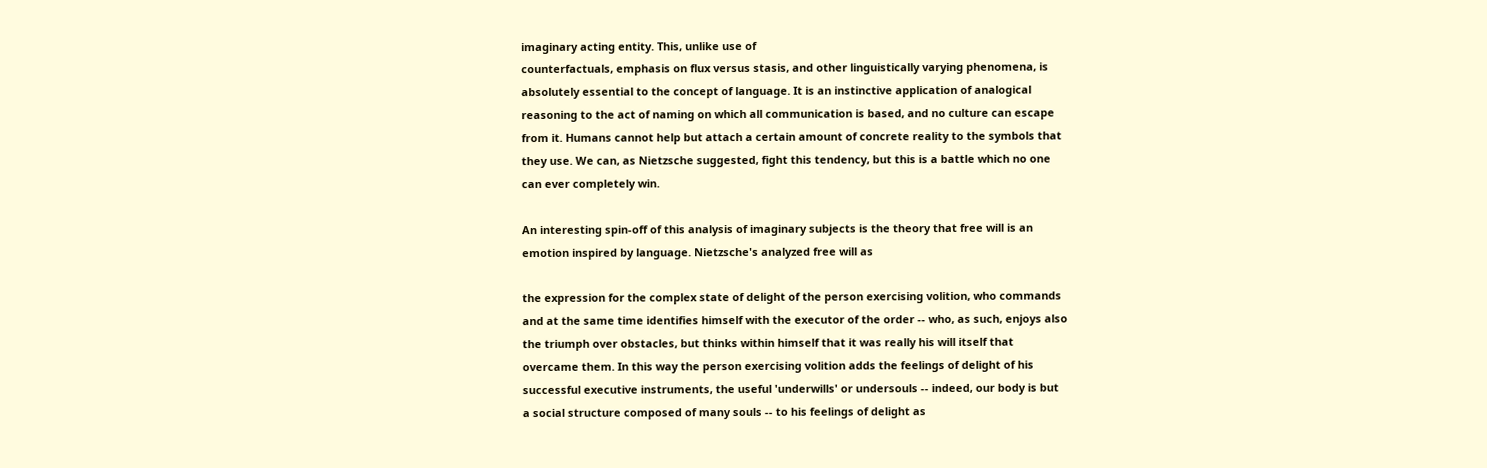imaginary acting entity. This, unlike use of
counterfactuals, emphasis on flux versus stasis, and other linguistically varying phenomena, is
absolutely essential to the concept of language. It is an instinctive application of analogical
reasoning to the act of naming on which all communication is based, and no culture can escape
from it. Humans cannot help but attach a certain amount of concrete reality to the symbols that
they use. We can, as Nietzsche suggested, fight this tendency, but this is a battle which no one
can ever completely win.

An interesting spin-off of this analysis of imaginary subjects is the theory that free will is an
emotion inspired by language. Nietzsche's analyzed free will as

the expression for the complex state of delight of the person exercising volition, who commands
and at the same time identifies himself with the executor of the order -- who, as such, enjoys also
the triumph over obstacles, but thinks within himself that it was really his will itself that
overcame them. In this way the person exercising volition adds the feelings of delight of his
successful executive instruments, the useful 'underwills' or undersouls -- indeed, our body is but
a social structure composed of many souls -- to his feelings of delight as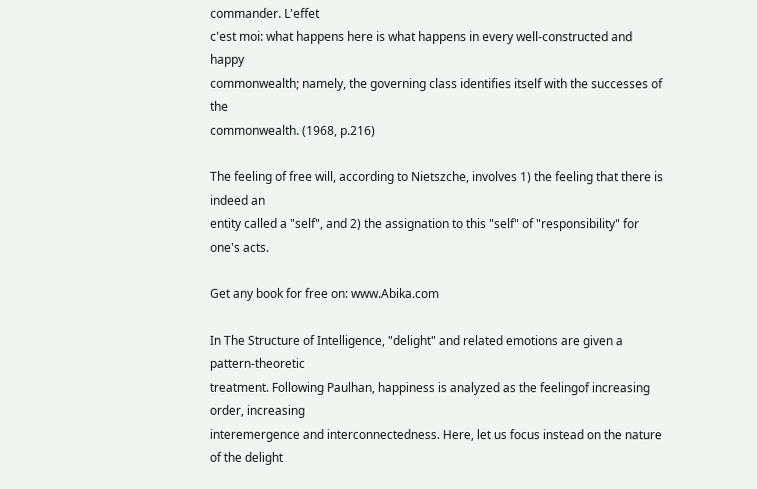commander. L'effet
c'est moi: what happens here is what happens in every well-constructed and happy
commonwealth; namely, the governing class identifies itself with the successes of the
commonwealth. (1968, p.216)

The feeling of free will, according to Nietszche, involves 1) the feeling that there is indeed an
entity called a "self", and 2) the assignation to this "self" of "responsibility" for one's acts.

Get any book for free on: www.Abika.com

In The Structure of Intelligence, "delight" and related emotions are given a pattern-theoretic
treatment. Following Paulhan, happiness is analyzed as the feelingof increasing order, increasing
interemergence and interconnectedness. Here, let us focus instead on the nature of the delight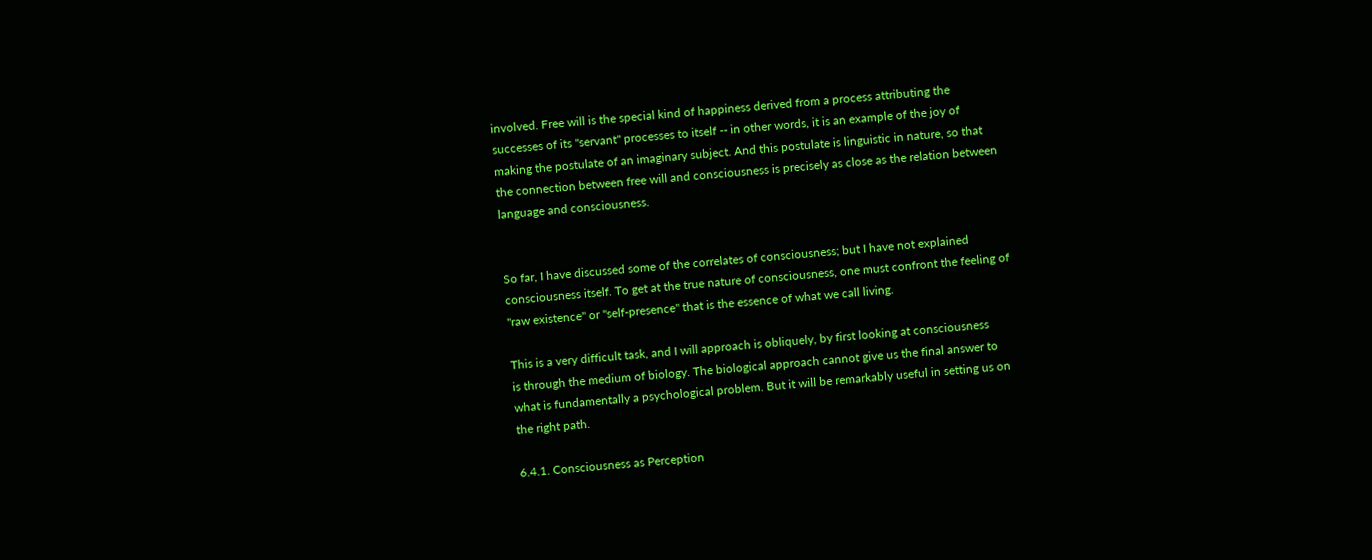involved. Free will is the special kind of happiness derived from a process attributing the
successes of its "servant" processes to itself -- in other words, it is an example of the joy of
making the postulate of an imaginary subject. And this postulate is linguistic in nature, so that
the connection between free will and consciousness is precisely as close as the relation between
language and consciousness.


So far, I have discussed some of the correlates of consciousness; but I have not explained
consciousness itself. To get at the true nature of consciousness, one must confront the feeling of
"raw existence" or "self-presence" that is the essence of what we call living.

This is a very difficult task, and I will approach is obliquely, by first looking at consciousness
is through the medium of biology. The biological approach cannot give us the final answer to
what is fundamentally a psychological problem. But it will be remarkably useful in setting us on
the right path.

6.4.1. Consciousness as Perception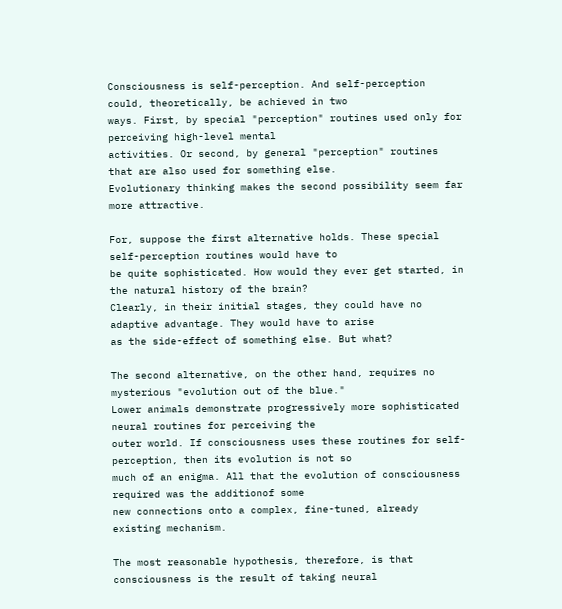Consciousness is self-perception. And self-perception could, theoretically, be achieved in two
ways. First, by special "perception" routines used only for perceiving high-level mental
activities. Or second, by general "perception" routines that are also used for something else.
Evolutionary thinking makes the second possibility seem far more attractive.

For, suppose the first alternative holds. These special self-perception routines would have to
be quite sophisticated. How would they ever get started, in the natural history of the brain?
Clearly, in their initial stages, they could have no adaptive advantage. They would have to arise
as the side-effect of something else. But what?

The second alternative, on the other hand, requires no mysterious "evolution out of the blue."
Lower animals demonstrate progressively more sophisticated neural routines for perceiving the
outer world. If consciousness uses these routines for self-perception, then its evolution is not so
much of an enigma. All that the evolution of consciousness required was the additionof some
new connections onto a complex, fine-tuned, already existing mechanism.

The most reasonable hypothesis, therefore, is that consciousness is the result of taking neural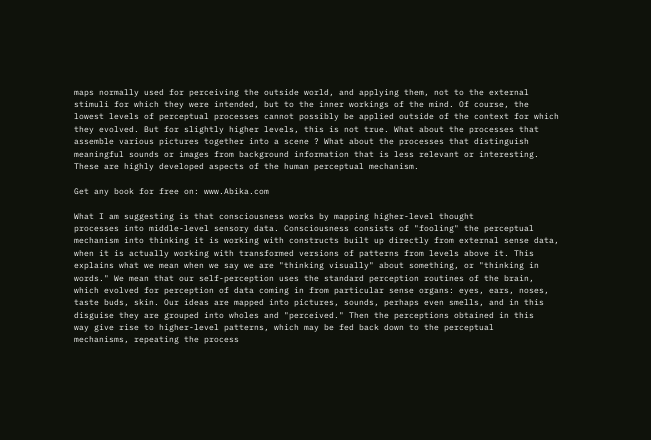maps normally used for perceiving the outside world, and applying them, not to the external
stimuli for which they were intended, but to the inner workings of the mind. Of course, the
lowest levels of perceptual processes cannot possibly be applied outside of the context for which
they evolved. But for slightly higher levels, this is not true. What about the processes that
assemble various pictures together into a scene ? What about the processes that distinguish
meaningful sounds or images from background information that is less relevant or interesting.
These are highly developed aspects of the human perceptual mechanism.

Get any book for free on: www.Abika.com

What I am suggesting is that consciousness works by mapping higher-level thought
processes into middle-level sensory data. Consciousness consists of "fooling" the perceptual
mechanism into thinking it is working with constructs built up directly from external sense data,
when it is actually working with transformed versions of patterns from levels above it. This
explains what we mean when we say we are "thinking visually" about something, or "thinking in
words." We mean that our self-perception uses the standard perception routines of the brain,
which evolved for perception of data coming in from particular sense organs: eyes, ears, noses,
taste buds, skin. Our ideas are mapped into pictures, sounds, perhaps even smells, and in this
disguise they are grouped into wholes and "perceived." Then the perceptions obtained in this
way give rise to higher-level patterns, which may be fed back down to the perceptual
mechanisms, repeating the process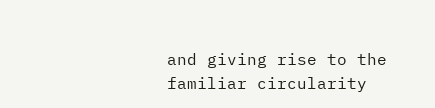and giving rise to the familiar circularity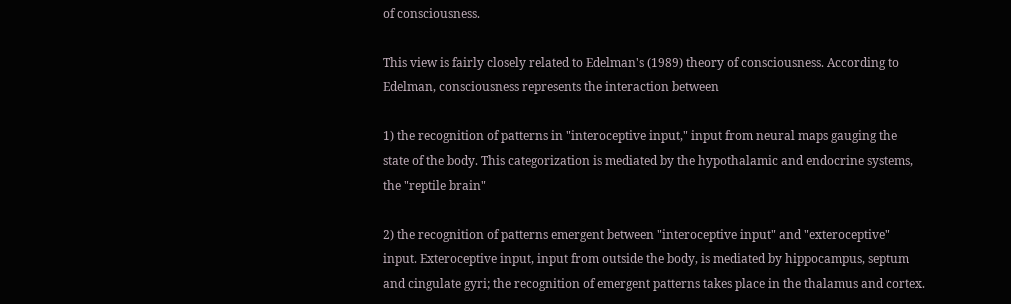of consciousness.

This view is fairly closely related to Edelman's (1989) theory of consciousness. According to
Edelman, consciousness represents the interaction between

1) the recognition of patterns in "interoceptive input," input from neural maps gauging the
state of the body. This categorization is mediated by the hypothalamic and endocrine systems,
the "reptile brain"

2) the recognition of patterns emergent between "interoceptive input" and "exteroceptive"
input. Exteroceptive input, input from outside the body, is mediated by hippocampus, septum
and cingulate gyri; the recognition of emergent patterns takes place in the thalamus and cortex.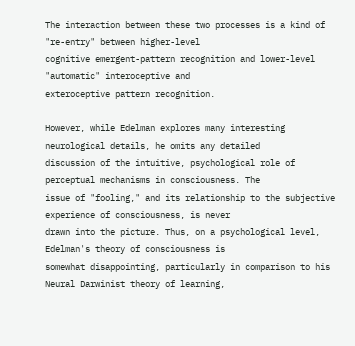The interaction between these two processes is a kind of "re-entry" between higher-level
cognitive emergent-pattern recognition and lower-level "automatic" interoceptive and
exteroceptive pattern recognition.

However, while Edelman explores many interesting neurological details, he omits any detailed
discussion of the intuitive, psychological role of perceptual mechanisms in consciousness. The
issue of "fooling," and its relationship to the subjective experience of consciousness, is never
drawn into the picture. Thus, on a psychological level, Edelman's theory of consciousness is
somewhat disappointing, particularly in comparison to his Neural Darwinist theory of learning,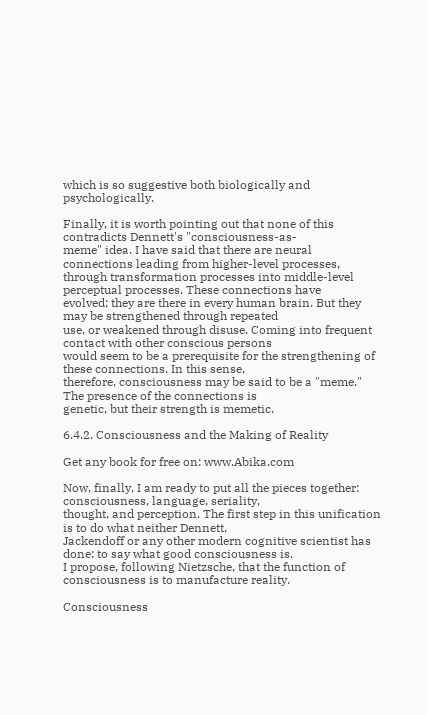which is so suggestive both biologically and psychologically.

Finally, it is worth pointing out that none of this contradicts Dennett's "consciousness-as-
meme" idea. I have said that there are neural connections leading from higher-level processes,
through transformation processes into middle-level perceptual processes. These connections have
evolved; they are there in every human brain. But they may be strengthened through repeated
use, or weakened through disuse. Coming into frequent contact with other conscious persons
would seem to be a prerequisite for the strengthening of these connections. In this sense,
therefore, consciousness may be said to be a "meme." The presence of the connections is
genetic, but their strength is memetic.

6.4.2. Consciousness and the Making of Reality

Get any book for free on: www.Abika.com

Now, finally, I am ready to put all the pieces together: consciousness, language, seriality,
thought, and perception. The first step in this unification is to do what neither Dennett,
Jackendoff or any other modern cognitive scientist has done: to say what good consciousness is.
I propose, following Nietzsche, that the function of consciousness is to manufacture reality.

Consciousness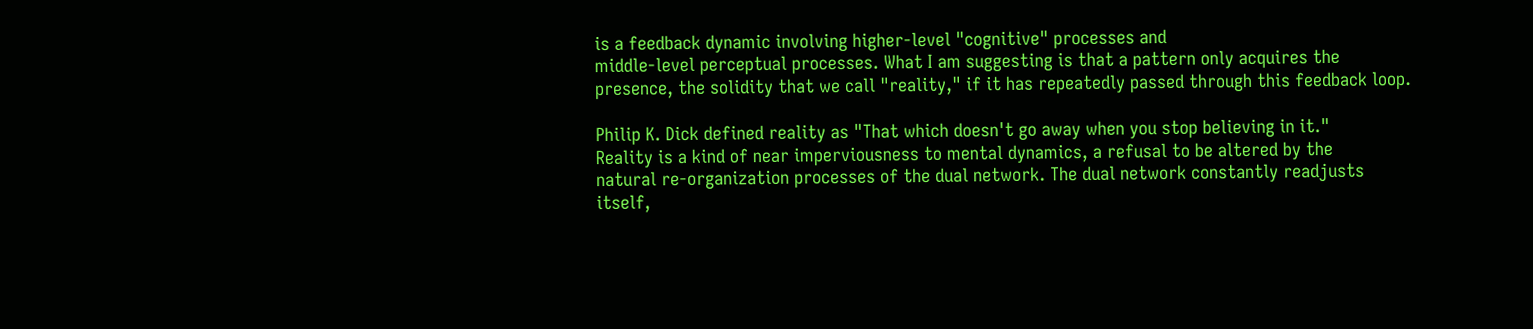is a feedback dynamic involving higher-level "cognitive" processes and
middle-level perceptual processes. What I am suggesting is that a pattern only acquires the
presence, the solidity that we call "reality," if it has repeatedly passed through this feedback loop.

Philip K. Dick defined reality as "That which doesn't go away when you stop believing in it."
Reality is a kind of near imperviousness to mental dynamics, a refusal to be altered by the
natural re-organization processes of the dual network. The dual network constantly readjusts
itself,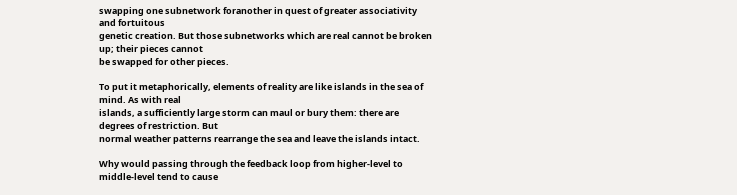swapping one subnetwork foranother in quest of greater associativity and fortuitous
genetic creation. But those subnetworks which are real cannot be broken up; their pieces cannot
be swapped for other pieces.

To put it metaphorically, elements of reality are like islands in the sea of mind. As with real
islands, a sufficiently large storm can maul or bury them: there are degrees of restriction. But
normal weather patterns rearrange the sea and leave the islands intact.

Why would passing through the feedback loop from higher-level to middle-level tend to cause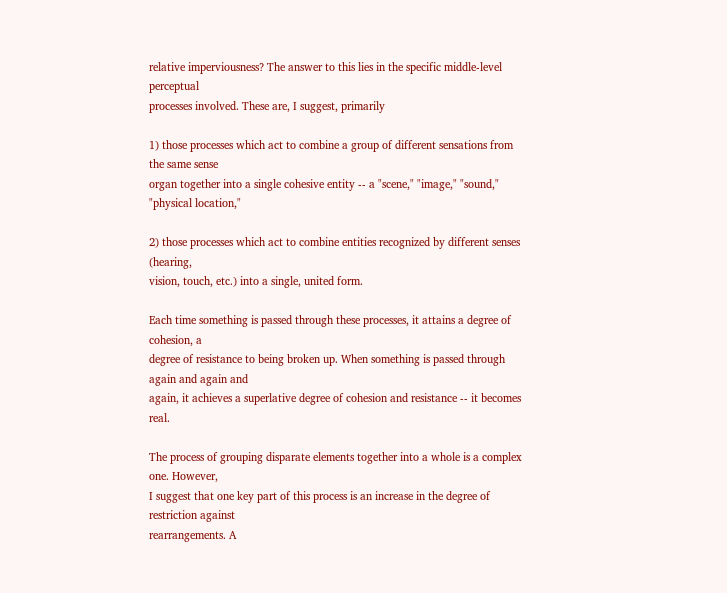relative imperviousness? The answer to this lies in the specific middle-level perceptual
processes involved. These are, I suggest, primarily

1) those processes which act to combine a group of different sensations from the same sense
organ together into a single cohesive entity -- a "scene," "image," "sound," "physical location,"

2) those processes which act to combine entities recognized by different senses (hearing,
vision, touch, etc.) into a single, united form.

Each time something is passed through these processes, it attains a degree of cohesion, a
degree of resistance to being broken up. When something is passed through again and again and
again, it achieves a superlative degree of cohesion and resistance -- it becomes real.

The process of grouping disparate elements together into a whole is a complex one. However,
I suggest that one key part of this process is an increase in the degree of restriction against
rearrangements. A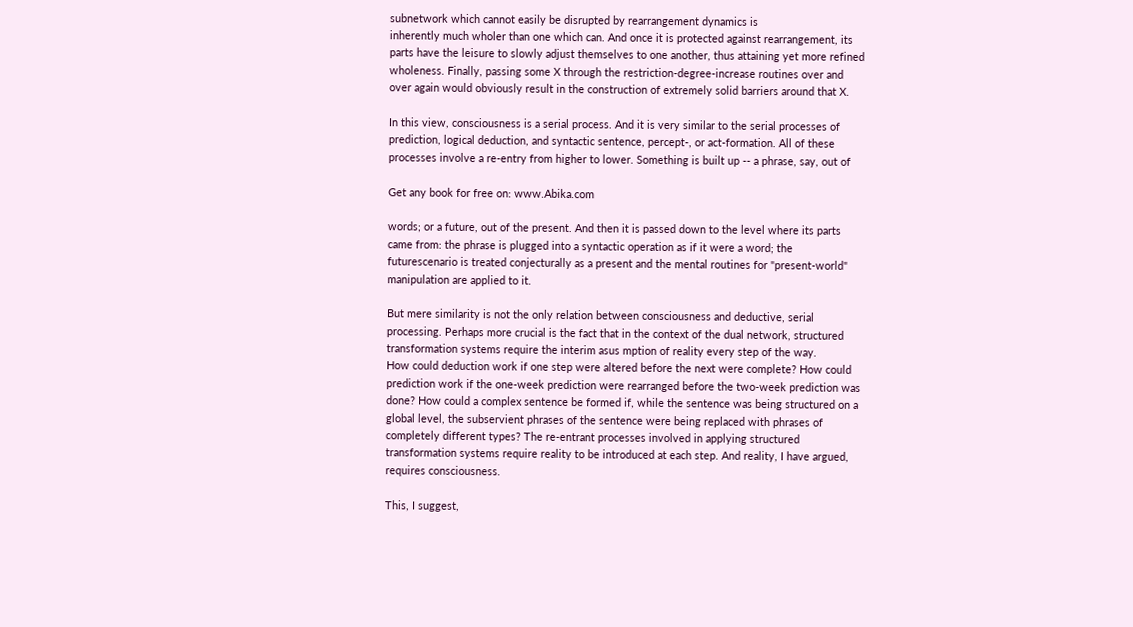subnetwork which cannot easily be disrupted by rearrangement dynamics is
inherently much wholer than one which can. And once it is protected against rearrangement, its
parts have the leisure to slowly adjust themselves to one another, thus attaining yet more refined
wholeness. Finally, passing some X through the restriction-degree-increase routines over and
over again would obviously result in the construction of extremely solid barriers around that X.

In this view, consciousness is a serial process. And it is very similar to the serial processes of
prediction, logical deduction, and syntactic sentence, percept-, or act-formation. All of these
processes involve a re-entry from higher to lower. Something is built up -- a phrase, say, out of

Get any book for free on: www.Abika.com

words; or a future, out of the present. And then it is passed down to the level where its parts
came from: the phrase is plugged into a syntactic operation as if it were a word; the
futurescenario is treated conjecturally as a present and the mental routines for "present-world"
manipulation are applied to it.

But mere similarity is not the only relation between consciousness and deductive, serial
processing. Perhaps more crucial is the fact that in the context of the dual network, structured
transformation systems require the interim asus mption of reality every step of the way.
How could deduction work if one step were altered before the next were complete? How could
prediction work if the one-week prediction were rearranged before the two-week prediction was
done? How could a complex sentence be formed if, while the sentence was being structured on a
global level, the subservient phrases of the sentence were being replaced with phrases of
completely different types? The re-entrant processes involved in applying structured
transformation systems require reality to be introduced at each step. And reality, I have argued,
requires consciousness.

This, I suggest,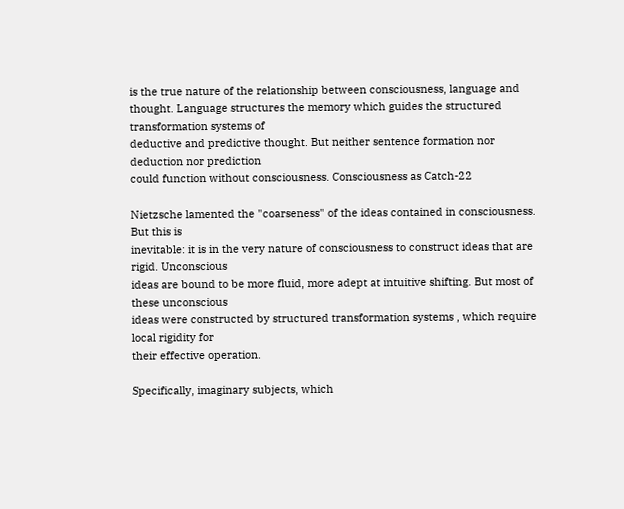is the true nature of the relationship between consciousness, language and
thought. Language structures the memory which guides the structured transformation systems of
deductive and predictive thought. But neither sentence formation nor deduction nor prediction
could function without consciousness. Consciousness as Catch-22

Nietzsche lamented the "coarseness" of the ideas contained in consciousness. But this is
inevitable: it is in the very nature of consciousness to construct ideas that are rigid. Unconscious
ideas are bound to be more fluid, more adept at intuitive shifting. But most of these unconscious
ideas were constructed by structured transformation systems , which require local rigidity for
their effective operation.

Specifically, imaginary subjects, which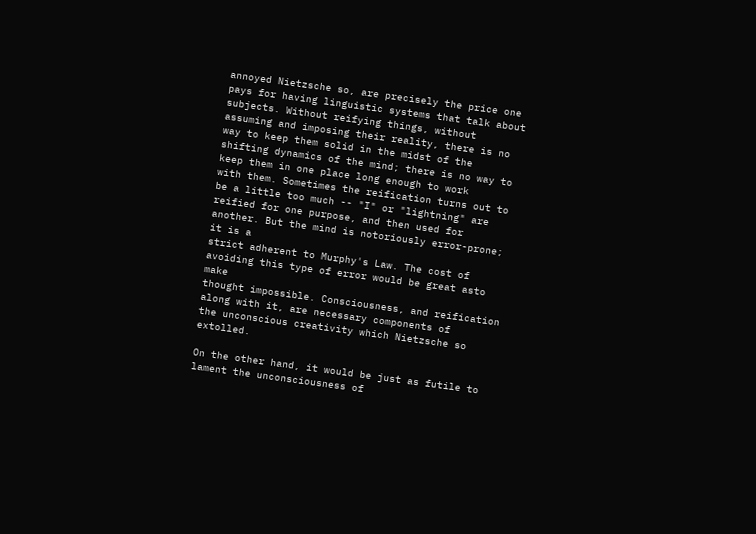annoyed Nietzsche so, are precisely the price one
pays for having linguistic systems that talk about subjects. Without reifying things, without
assuming and imposing their reality, there is no way to keep them solid in the midst of the
shifting dynamics of the mind; there is no way to keep them in one place long enough to work
with them. Sometimes the reification turns out to be a little too much -- "I" or "lightning" are
reified for one purpose, and then used for another. But the mind is notoriously error-prone; it is a
strict adherent to Murphy's Law. The cost of avoiding this type of error would be great asto make
thought impossible. Consciousness, and reification along with it, are necessary components of
the unconscious creativity which Nietzsche so extolled.

On the other hand, it would be just as futile to lament the unconsciousness of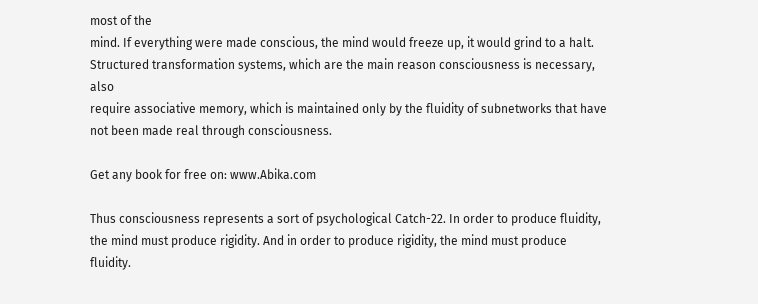most of the
mind. If everything were made conscious, the mind would freeze up, it would grind to a halt.
Structured transformation systems, which are the main reason consciousness is necessary, also
require associative memory, which is maintained only by the fluidity of subnetworks that have
not been made real through consciousness.

Get any book for free on: www.Abika.com

Thus consciousness represents a sort of psychological Catch-22. In order to produce fluidity,
the mind must produce rigidity. And in order to produce rigidity, the mind must produce fluidity.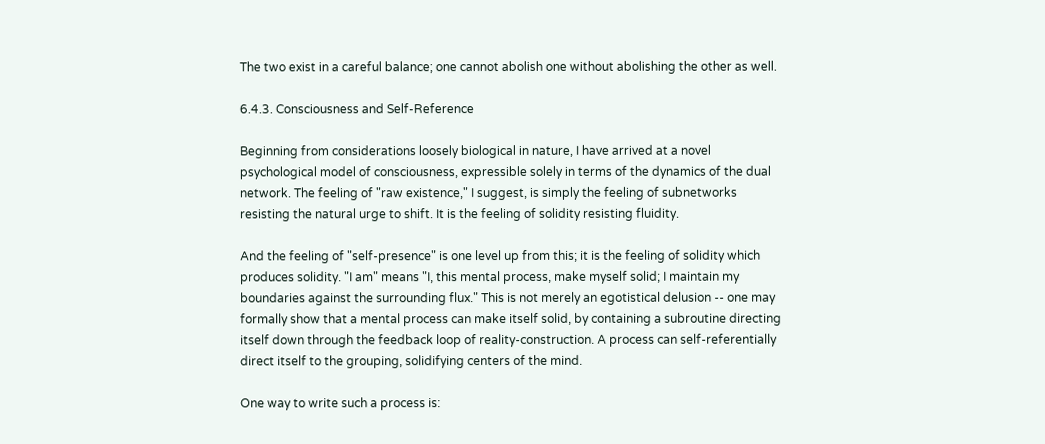The two exist in a careful balance; one cannot abolish one without abolishing the other as well.

6.4.3. Consciousness and Self-Reference

Beginning from considerations loosely biological in nature, I have arrived at a novel
psychological model of consciousness, expressible solely in terms of the dynamics of the dual
network. The feeling of "raw existence," I suggest, is simply the feeling of subnetworks
resisting the natural urge to shift. It is the feeling of solidity resisting fluidity.

And the feeling of "self-presence" is one level up from this; it is the feeling of solidity which
produces solidity. "I am" means "I, this mental process, make myself solid; I maintain my
boundaries against the surrounding flux." This is not merely an egotistical delusion -- one may
formally show that a mental process can make itself solid, by containing a subroutine directing
itself down through the feedback loop of reality-construction. A process can self-referentially
direct itself to the grouping, solidifying centers of the mind.

One way to write such a process is: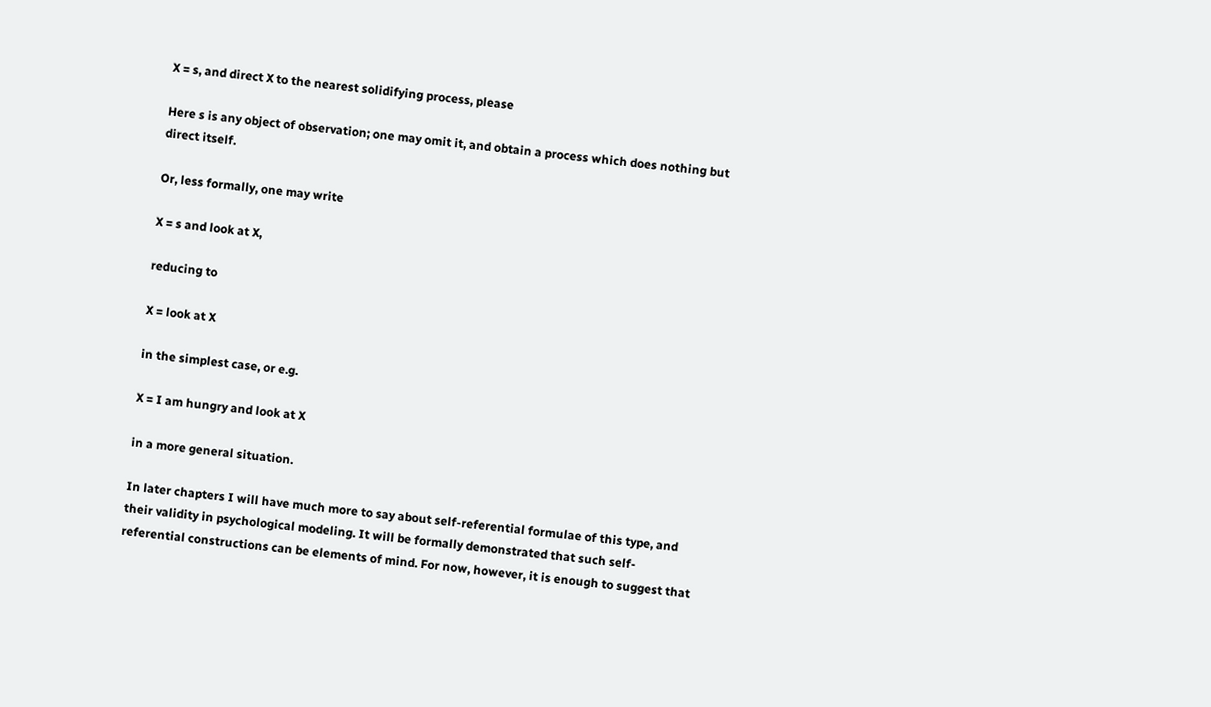X = s, and direct X to the nearest solidifying process, please

Here s is any object of observation; one may omit it, and obtain a process which does nothing but
direct itself.

Or, less formally, one may write

X = s and look at X,

reducing to

X = look at X

in the simplest case, or e.g.

X = I am hungry and look at X

in a more general situation.

In later chapters I will have much more to say about self-referential formulae of this type, and
their validity in psychological modeling. It will be formally demonstrated that such self-
referential constructions can be elements of mind. For now, however, it is enough to suggest that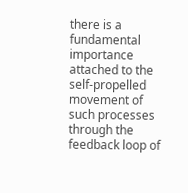there is a fundamental importance attached to the self-propelled movement of such processes
through the feedback loop of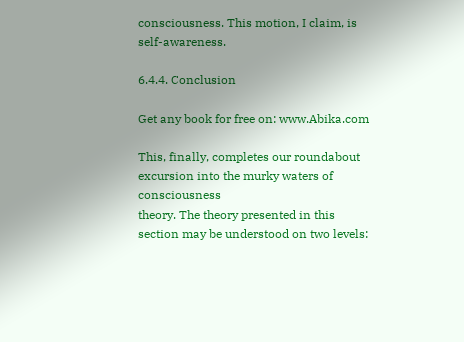consciousness. This motion, I claim, is self-awareness.

6.4.4. Conclusion

Get any book for free on: www.Abika.com

This, finally, completes our roundabout excursion into the murky waters of consciousness
theory. The theory presented in this section may be understood on two levels: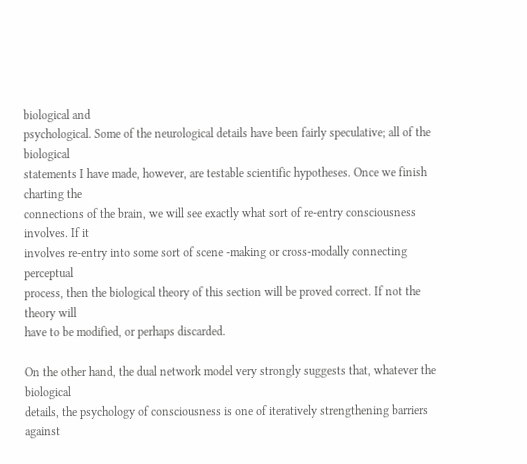biological and
psychological. Some of the neurological details have been fairly speculative; all of the biological
statements I have made, however, are testable scientific hypotheses. Once we finish charting the
connections of the brain, we will see exactly what sort of re-entry consciousness involves. If it
involves re-entry into some sort of scene -making or cross-modally connecting perceptual
process, then the biological theory of this section will be proved correct. If not the theory will
have to be modified, or perhaps discarded.

On the other hand, the dual network model very strongly suggests that, whatever the biological
details, the psychology of consciousness is one of iteratively strengthening barriers against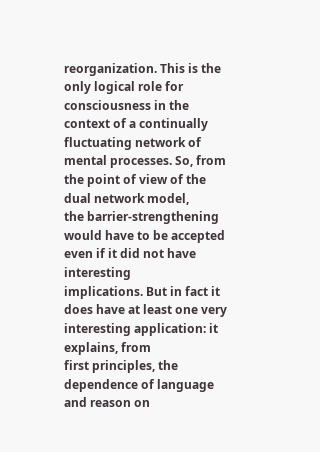reorganization. This is the only logical role for consciousness in the context of a continually
fluctuating network of mental processes. So, from the point of view of the dual network model,
the barrier-strengthening would have to be accepted even if it did not have interesting
implications. But in fact it does have at least one very interesting application: it explains, from
first principles, the dependence of language and reason on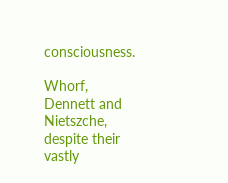consciousness.

Whorf, Dennett and Nietszche, despite their vastly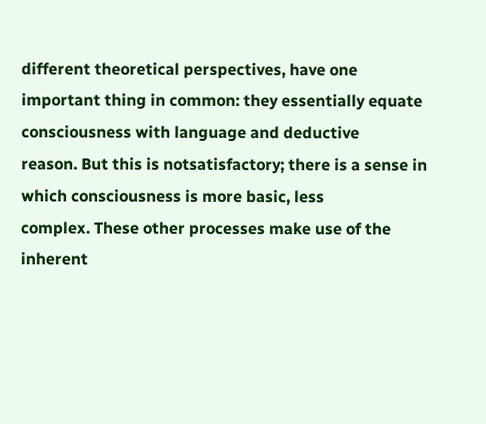different theoretical perspectives, have one
important thing in common: they essentially equate consciousness with language and deductive
reason. But this is notsatisfactory; there is a sense in which consciousness is more basic, less
complex. These other processes make use of the inherent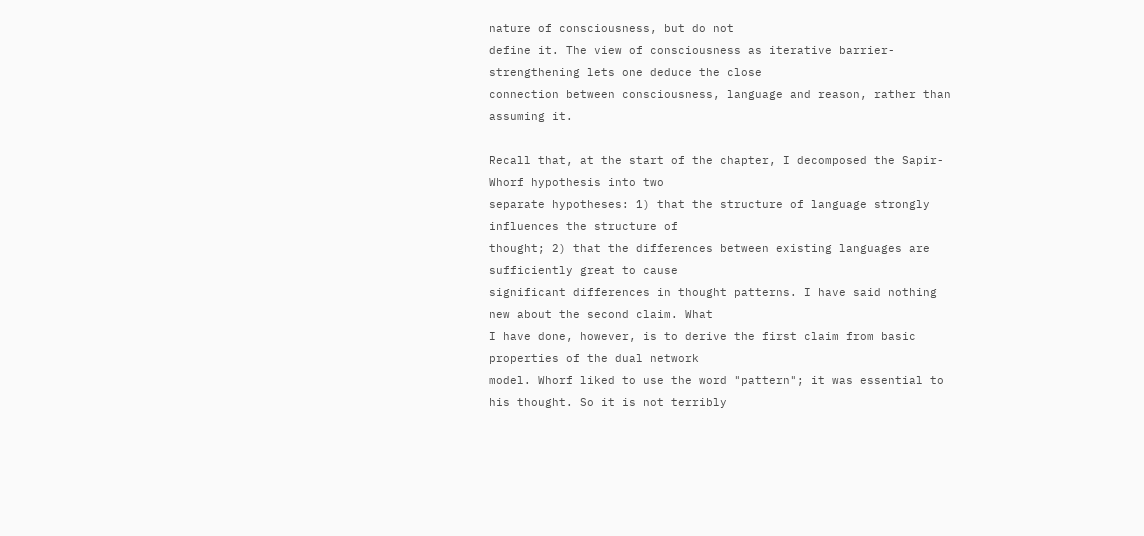nature of consciousness, but do not
define it. The view of consciousness as iterative barrier-strengthening lets one deduce the close
connection between consciousness, language and reason, rather than assuming it.

Recall that, at the start of the chapter, I decomposed the Sapir-Whorf hypothesis into two
separate hypotheses: 1) that the structure of language strongly influences the structure of
thought; 2) that the differences between existing languages are sufficiently great to cause
significant differences in thought patterns. I have said nothing new about the second claim. What
I have done, however, is to derive the first claim from basic properties of the dual network
model. Whorf liked to use the word "pattern"; it was essential to his thought. So it is not terribly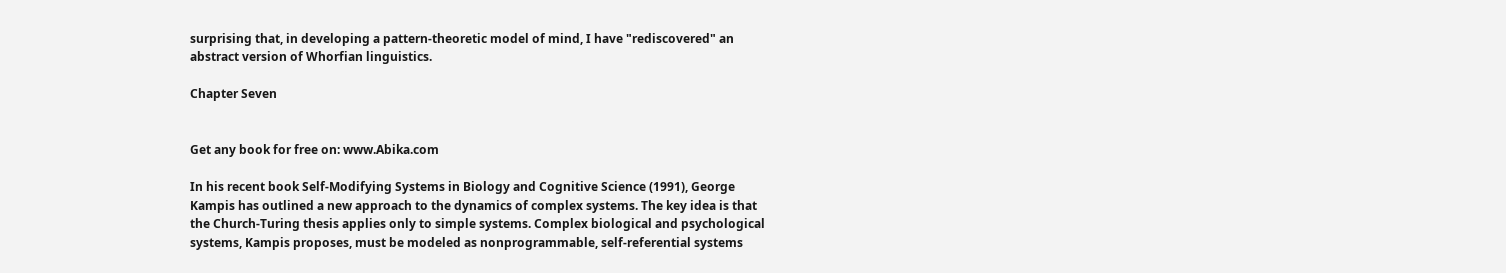surprising that, in developing a pattern-theoretic model of mind, I have "rediscovered" an
abstract version of Whorfian linguistics.

Chapter Seven


Get any book for free on: www.Abika.com

In his recent book Self-Modifying Systems in Biology and Cognitive Science (1991), George
Kampis has outlined a new approach to the dynamics of complex systems. The key idea is that
the Church-Turing thesis applies only to simple systems. Complex biological and psychological
systems, Kampis proposes, must be modeled as nonprogrammable, self-referential systems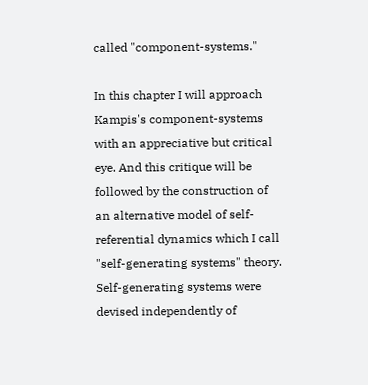called "component-systems."

In this chapter I will approach Kampis's component-systems with an appreciative but critical
eye. And this critique will be followed by the construction of an alternative model of self-
referential dynamics which I call "self-generating systems" theory. Self-generating systems were
devised independently of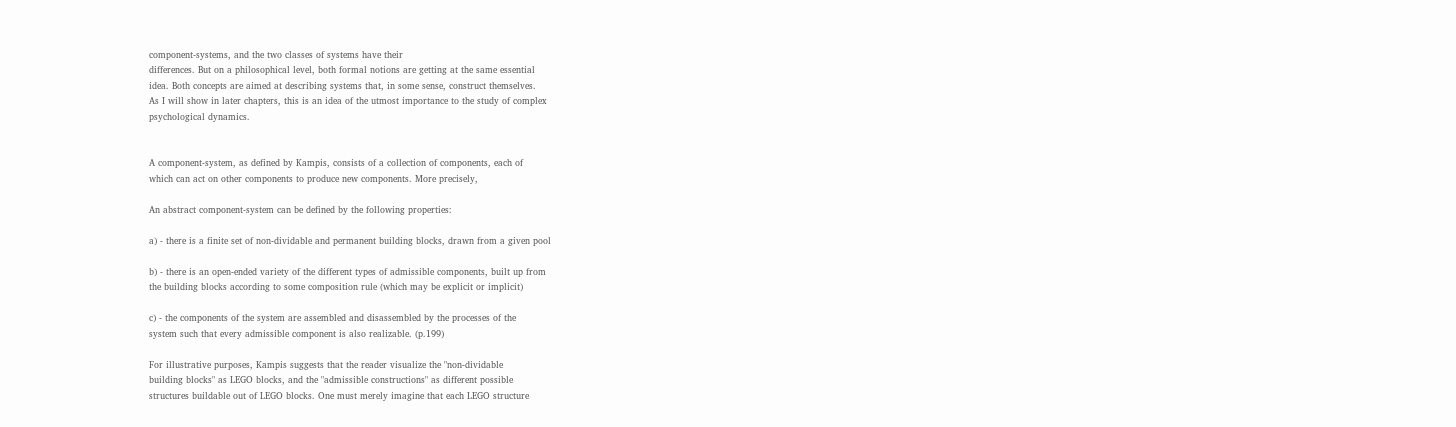component-systems, and the two classes of systems have their
differences. But on a philosophical level, both formal notions are getting at the same essential
idea. Both concepts are aimed at describing systems that, in some sense, construct themselves.
As I will show in later chapters, this is an idea of the utmost importance to the study of complex
psychological dynamics.


A component-system, as defined by Kampis, consists of a collection of components, each of
which can act on other components to produce new components. More precisely,

An abstract component-system can be defined by the following properties:

a) - there is a finite set of non-dividable and permanent building blocks, drawn from a given pool

b) - there is an open-ended variety of the different types of admissible components, built up from
the building blocks according to some composition rule (which may be explicit or implicit)

c) - the components of the system are assembled and disassembled by the processes of the
system such that every admissible component is also realizable. (p.199)

For illustrative purposes, Kampis suggests that the reader visualize the "non-dividable
building blocks" as LEGO blocks, and the "admissible constructions" as different possible
structures buildable out of LEGO blocks. One must merely imagine that each LEGO structure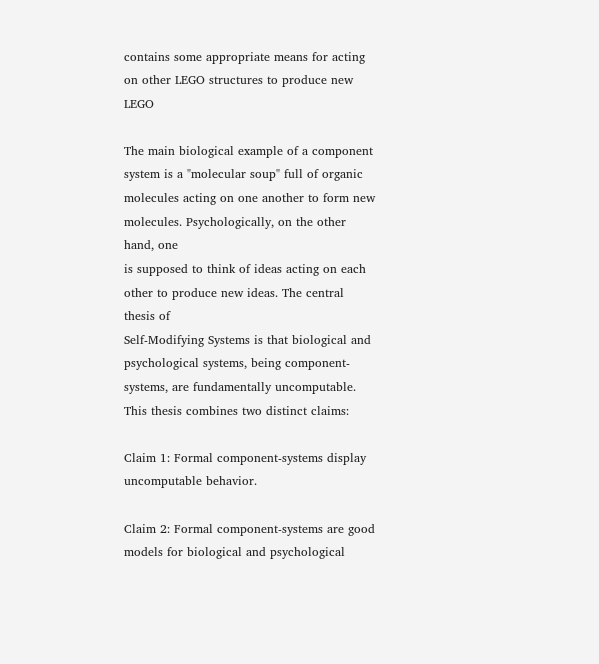contains some appropriate means for acting on other LEGO structures to produce new LEGO

The main biological example of a component system is a "molecular soup" full of organic
molecules acting on one another to form new molecules. Psychologically, on the other hand, one
is supposed to think of ideas acting on each other to produce new ideas. The central thesis of
Self-Modifying Systems is that biological and psychological systems, being component-
systems, are fundamentally uncomputable. This thesis combines two distinct claims:

Claim 1: Formal component-systems display uncomputable behavior.

Claim 2: Formal component-systems are good models for biological and psychological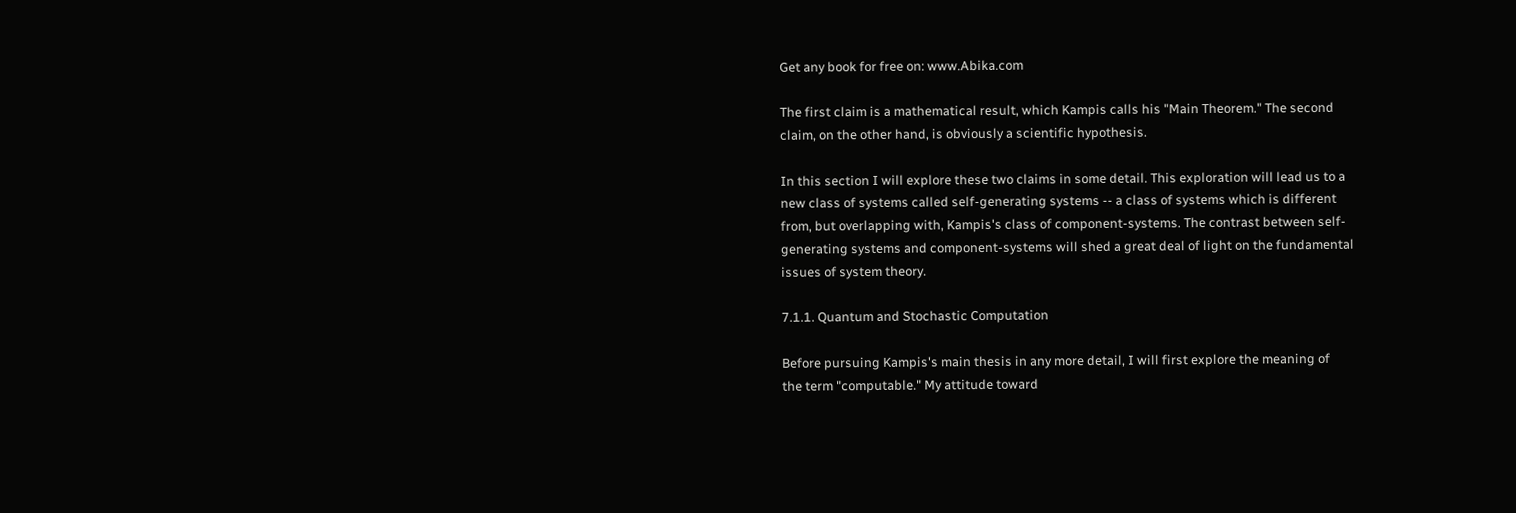Get any book for free on: www.Abika.com

The first claim is a mathematical result, which Kampis calls his "Main Theorem." The second
claim, on the other hand, is obviously a scientific hypothesis.

In this section I will explore these two claims in some detail. This exploration will lead us to a
new class of systems called self-generating systems -- a class of systems which is different
from, but overlapping with, Kampis's class of component-systems. The contrast between self-
generating systems and component-systems will shed a great deal of light on the fundamental
issues of system theory.

7.1.1. Quantum and Stochastic Computation

Before pursuing Kampis's main thesis in any more detail, I will first explore the meaning of
the term "computable." My attitude toward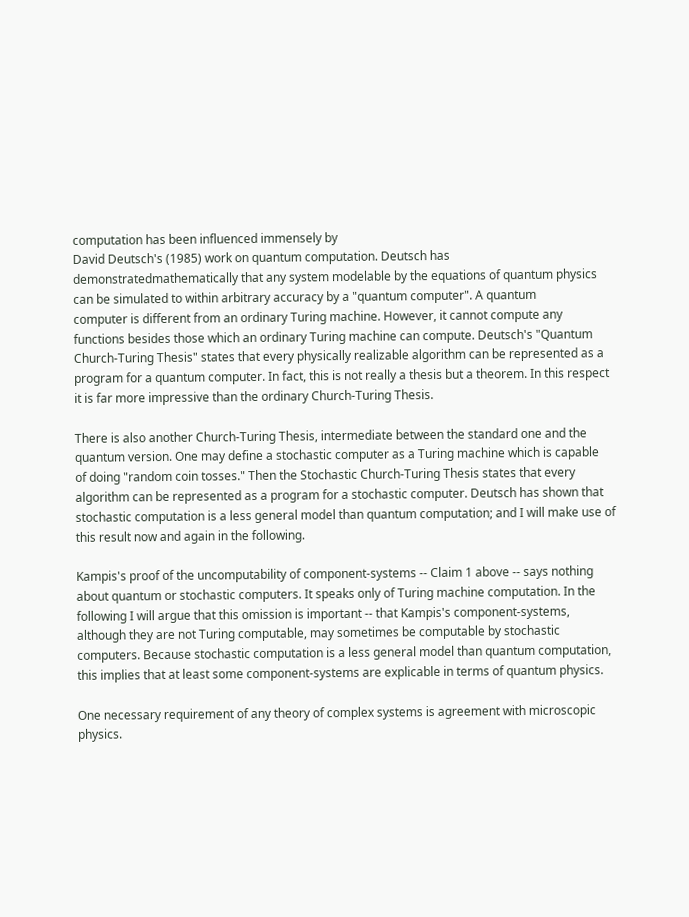computation has been influenced immensely by
David Deutsch's (1985) work on quantum computation. Deutsch has
demonstratedmathematically that any system modelable by the equations of quantum physics
can be simulated to within arbitrary accuracy by a "quantum computer". A quantum
computer is different from an ordinary Turing machine. However, it cannot compute any
functions besides those which an ordinary Turing machine can compute. Deutsch's "Quantum
Church-Turing Thesis" states that every physically realizable algorithm can be represented as a
program for a quantum computer. In fact, this is not really a thesis but a theorem. In this respect
it is far more impressive than the ordinary Church-Turing Thesis.

There is also another Church-Turing Thesis, intermediate between the standard one and the
quantum version. One may define a stochastic computer as a Turing machine which is capable
of doing "random coin tosses." Then the Stochastic Church-Turing Thesis states that every
algorithm can be represented as a program for a stochastic computer. Deutsch has shown that
stochastic computation is a less general model than quantum computation; and I will make use of
this result now and again in the following.

Kampis's proof of the uncomputability of component-systems -- Claim 1 above -- says nothing
about quantum or stochastic computers. It speaks only of Turing machine computation. In the
following I will argue that this omission is important -- that Kampis's component-systems,
although they are not Turing computable, may sometimes be computable by stochastic
computers. Because stochastic computation is a less general model than quantum computation,
this implies that at least some component-systems are explicable in terms of quantum physics.

One necessary requirement of any theory of complex systems is agreement with microscopic
physics.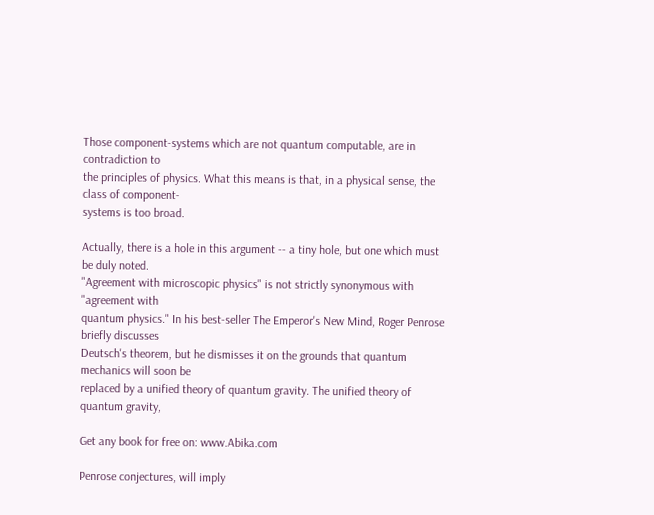Those component-systems which are not quantum computable, are in contradiction to
the principles of physics. What this means is that, in a physical sense, the class of component-
systems is too broad.

Actually, there is a hole in this argument -- a tiny hole, but one which must be duly noted.
"Agreement with microscopic physics" is not strictly synonymous with "agreement with
quantum physics." In his best-seller The Emperor's New Mind, Roger Penrose briefly discusses
Deutsch's theorem, but he dismisses it on the grounds that quantum mechanics will soon be
replaced by a unified theory of quantum gravity. The unified theory of quantum gravity,

Get any book for free on: www.Abika.com

Penrose conjectures, will imply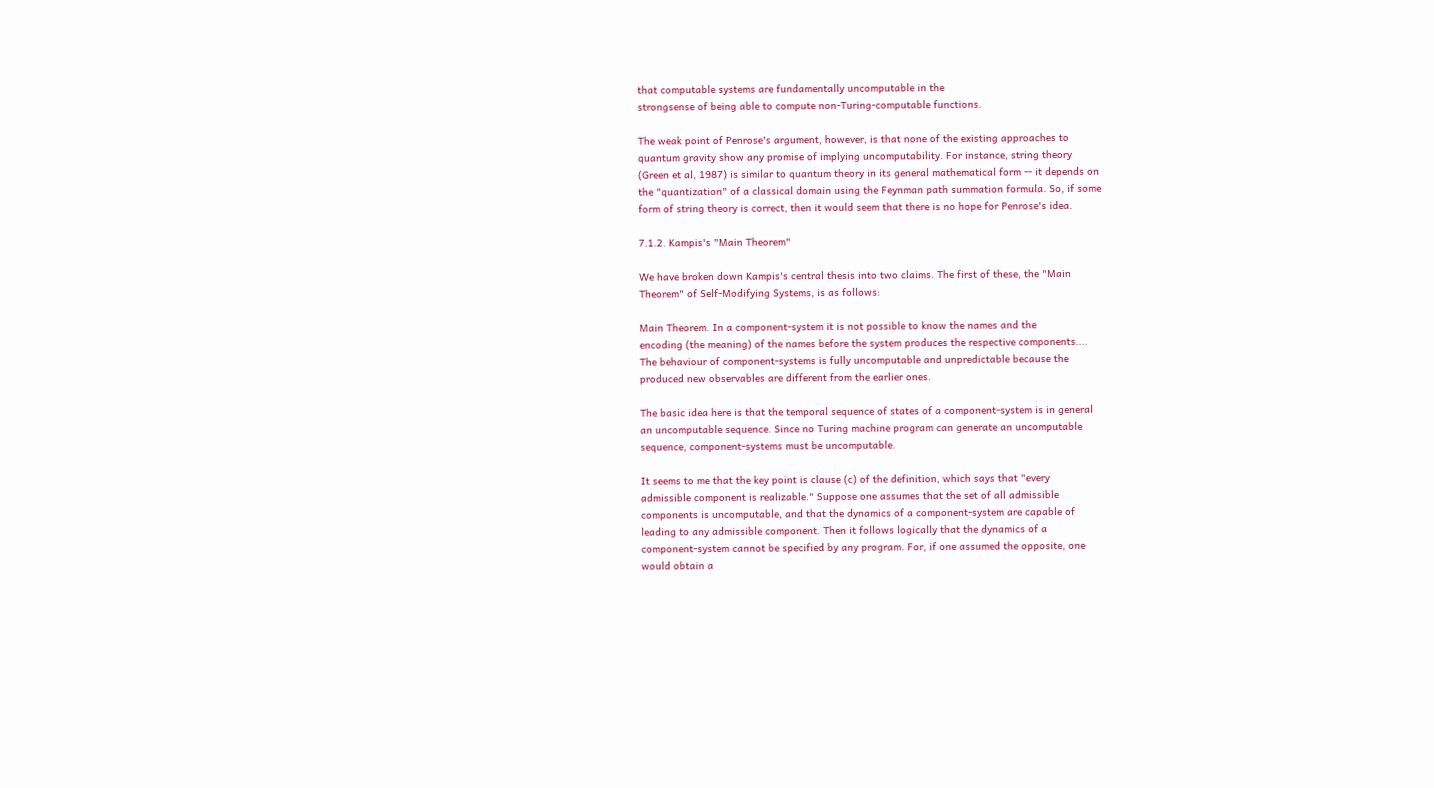that computable systems are fundamentally uncomputable in the
strongsense of being able to compute non-Turing-computable functions.

The weak point of Penrose's argument, however, is that none of the existing approaches to
quantum gravity show any promise of implying uncomputability. For instance, string theory
(Green et al, 1987) is similar to quantum theory in its general mathematical form -- it depends on
the "quantization" of a classical domain using the Feynman path summation formula. So, if some
form of string theory is correct, then it would seem that there is no hope for Penrose's idea.

7.1.2. Kampis's "Main Theorem"

We have broken down Kampis's central thesis into two claims. The first of these, the "Main
Theorem" of Self-Modifying Systems, is as follows:

Main Theorem. In a component-system it is not possible to know the names and the
encoding (the meaning) of the names before the system produces the respective components....
The behaviour of component-systems is fully uncomputable and unpredictable because the
produced new observables are different from the earlier ones.

The basic idea here is that the temporal sequence of states of a component-system is in general
an uncomputable sequence. Since no Turing machine program can generate an uncomputable
sequence, component-systems must be uncomputable.

It seems to me that the key point is clause (c) of the definition, which says that "every
admissible component is realizable." Suppose one assumes that the set of all admissible
components is uncomputable, and that the dynamics of a component-system are capable of
leading to any admissible component. Then it follows logically that the dynamics of a
component-system cannot be specified by any program. For, if one assumed the opposite, one
would obtain a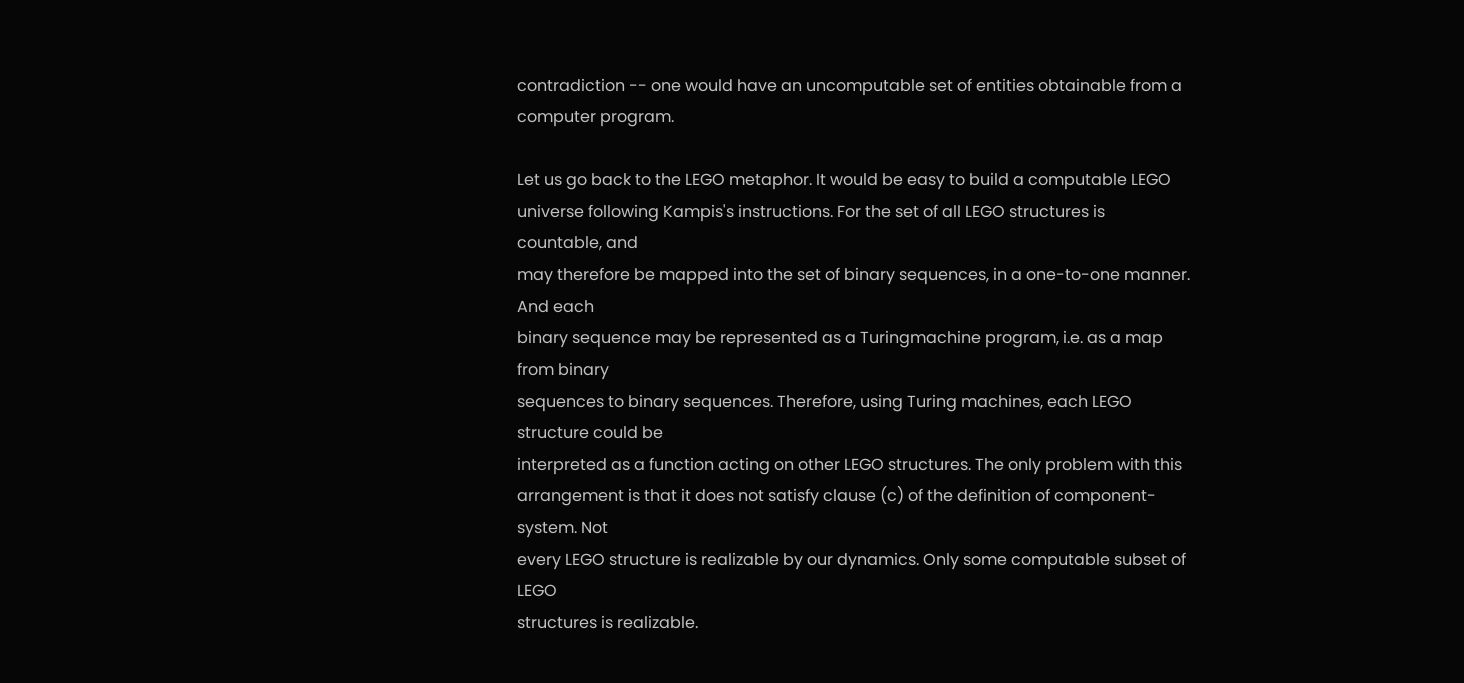contradiction -- one would have an uncomputable set of entities obtainable from a
computer program.

Let us go back to the LEGO metaphor. It would be easy to build a computable LEGO
universe following Kampis's instructions. For the set of all LEGO structures is countable, and
may therefore be mapped into the set of binary sequences, in a one-to-one manner. And each
binary sequence may be represented as a Turingmachine program, i.e. as a map from binary
sequences to binary sequences. Therefore, using Turing machines, each LEGO structure could be
interpreted as a function acting on other LEGO structures. The only problem with this
arrangement is that it does not satisfy clause (c) of the definition of component-system. Not
every LEGO structure is realizable by our dynamics. Only some computable subset of LEGO
structures is realizable.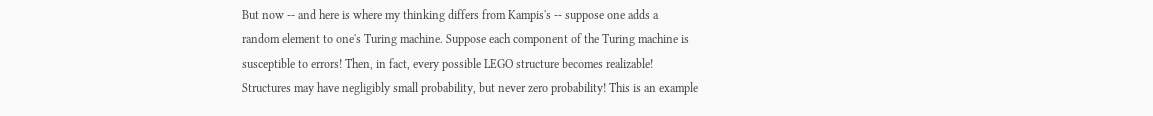But now -- and here is where my thinking differs from Kampis's -- suppose one adds a
random element to one's Turing machine. Suppose each component of the Turing machine is
susceptible to errors! Then, in fact, every possible LEGO structure becomes realizable!
Structures may have negligibly small probability, but never zero probability! This is an example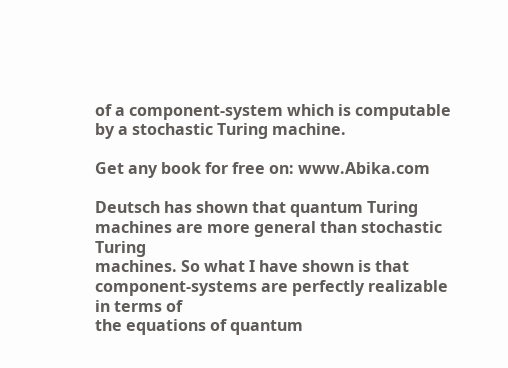of a component-system which is computable by a stochastic Turing machine.

Get any book for free on: www.Abika.com

Deutsch has shown that quantum Turing machines are more general than stochastic Turing
machines. So what I have shown is that component-systems are perfectly realizable in terms of
the equations of quantum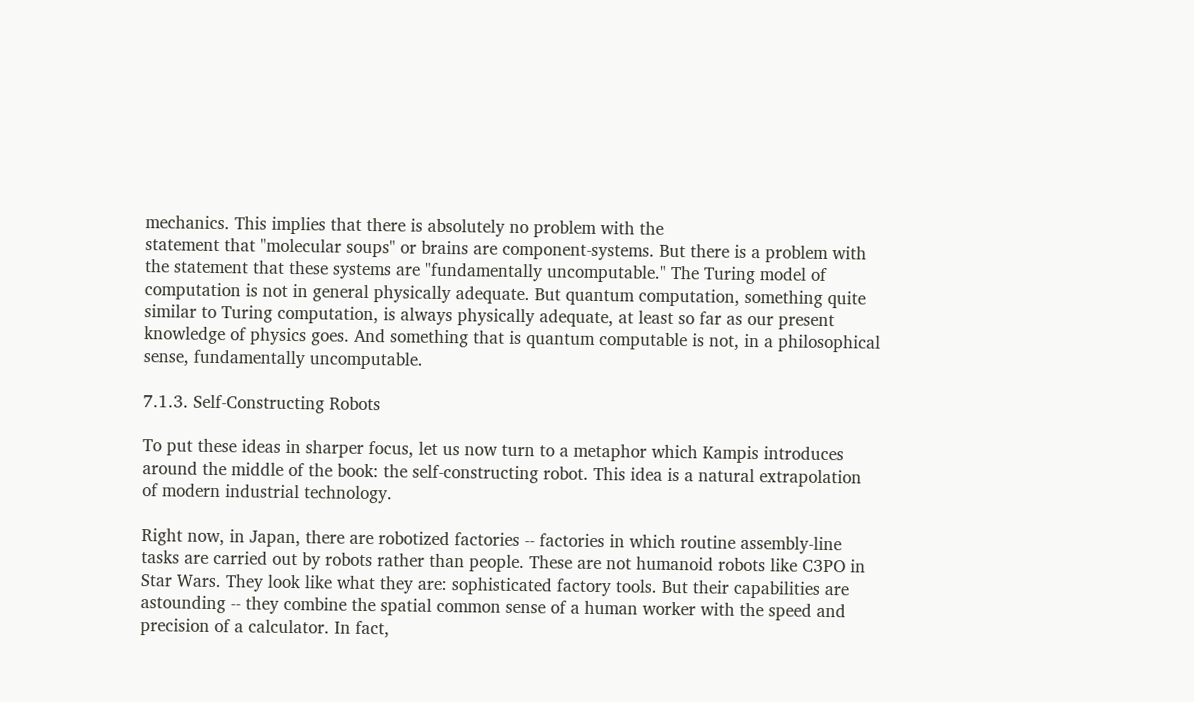mechanics. This implies that there is absolutely no problem with the
statement that "molecular soups" or brains are component-systems. But there is a problem with
the statement that these systems are "fundamentally uncomputable." The Turing model of
computation is not in general physically adequate. But quantum computation, something quite
similar to Turing computation, is always physically adequate, at least so far as our present
knowledge of physics goes. And something that is quantum computable is not, in a philosophical
sense, fundamentally uncomputable.

7.1.3. Self-Constructing Robots

To put these ideas in sharper focus, let us now turn to a metaphor which Kampis introduces
around the middle of the book: the self-constructing robot. This idea is a natural extrapolation
of modern industrial technology.

Right now, in Japan, there are robotized factories -- factories in which routine assembly-line
tasks are carried out by robots rather than people. These are not humanoid robots like C3PO in
Star Wars. They look like what they are: sophisticated factory tools. But their capabilities are
astounding -- they combine the spatial common sense of a human worker with the speed and
precision of a calculator. In fact,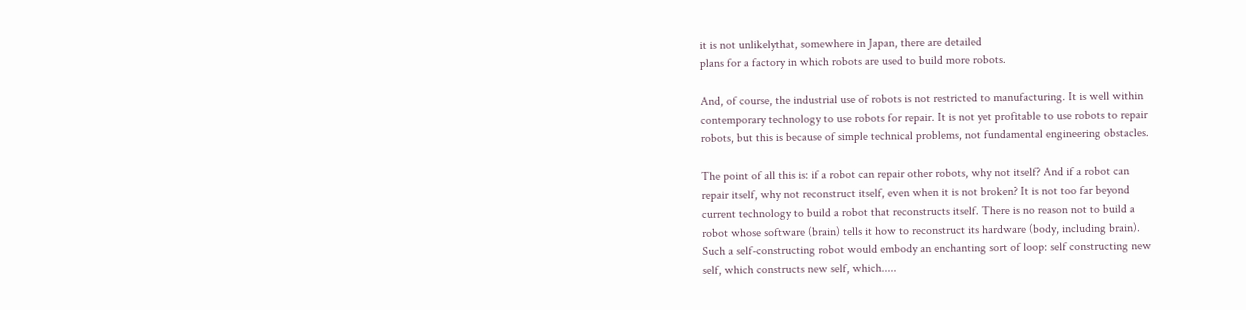it is not unlikelythat, somewhere in Japan, there are detailed
plans for a factory in which robots are used to build more robots.

And, of course, the industrial use of robots is not restricted to manufacturing. It is well within
contemporary technology to use robots for repair. It is not yet profitable to use robots to repair
robots, but this is because of simple technical problems, not fundamental engineering obstacles.

The point of all this is: if a robot can repair other robots, why not itself? And if a robot can
repair itself, why not reconstruct itself, even when it is not broken? It is not too far beyond
current technology to build a robot that reconstructs itself. There is no reason not to build a
robot whose software (brain) tells it how to reconstruct its hardware (body, including brain).
Such a self-constructing robot would embody an enchanting sort of loop: self constructing new
self, which constructs new self, which.....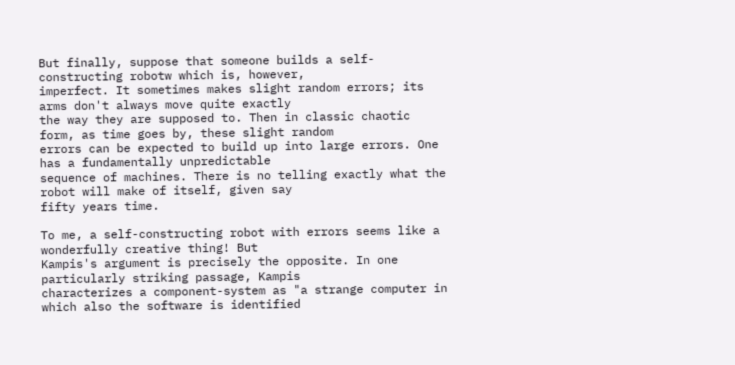But finally, suppose that someone builds a self-constructing robotw which is, however,
imperfect. It sometimes makes slight random errors; its arms don't always move quite exactly
the way they are supposed to. Then in classic chaotic form, as time goes by, these slight random
errors can be expected to build up into large errors. One has a fundamentally unpredictable
sequence of machines. There is no telling exactly what the robot will make of itself, given say
fifty years time.

To me, a self-constructing robot with errors seems like a wonderfully creative thing! But
Kampis's argument is precisely the opposite. In one particularly striking passage, Kampis
characterizes a component-system as "a strange computer in which also the software is identified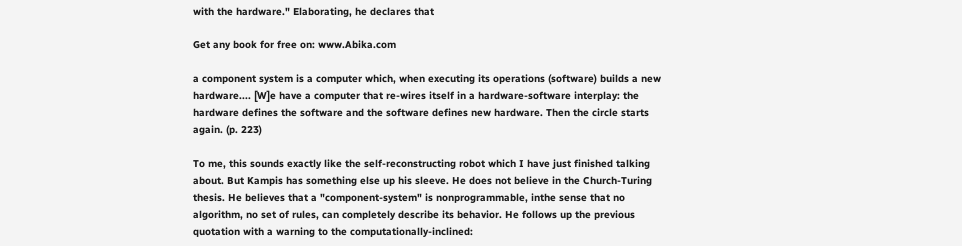with the hardware." Elaborating, he declares that

Get any book for free on: www.Abika.com

a component system is a computer which, when executing its operations (software) builds a new
hardware.... [W]e have a computer that re-wires itself in a hardware-software interplay: the
hardware defines the software and the software defines new hardware. Then the circle starts
again. (p. 223)

To me, this sounds exactly like the self-reconstructing robot which I have just finished talking
about. But Kampis has something else up his sleeve. He does not believe in the Church-Turing
thesis. He believes that a "component-system" is nonprogrammable, inthe sense that no
algorithm, no set of rules, can completely describe its behavior. He follows up the previous
quotation with a warning to the computationally-inclined: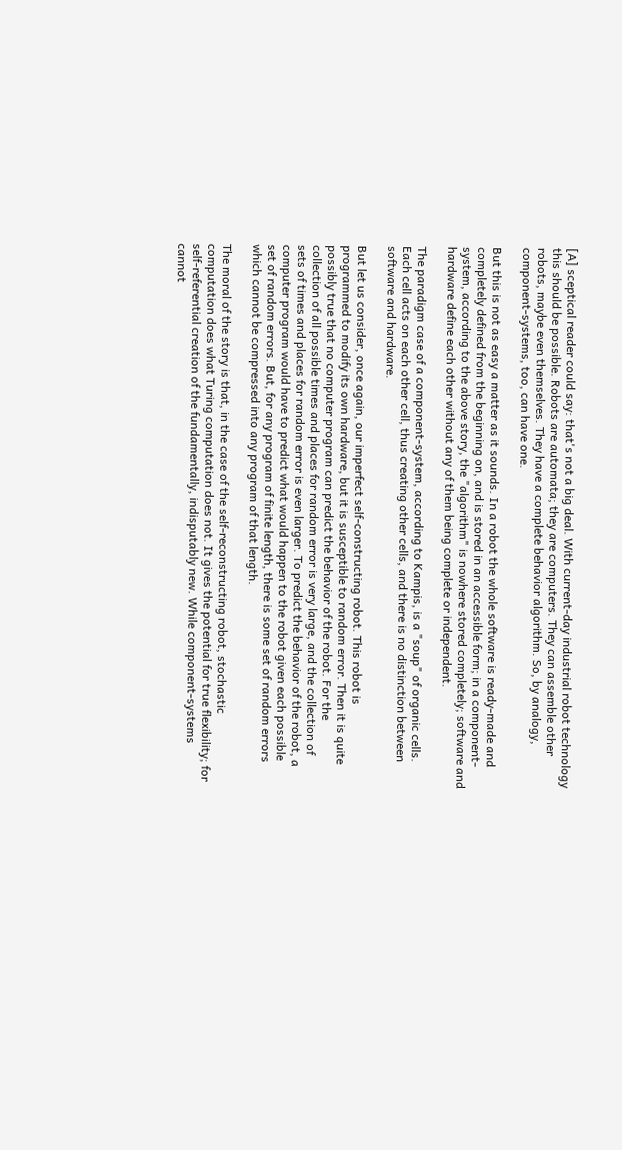[A] sceptical reader could say: that's not a big deal. With current-day industrial robot technology
this should be possible. Robots are automata; they are computers. They can assemble other
robots, maybe even themselves. They have a complete behavior algorithm. So, by analogy,
component-systems, too, can have one.

But this is not as easy a matter as it sounds. In a robot the whole software is ready-made and
completely defined from the beginning on, and is stored in an accessible form; in a component-
system, according to the above story, the "algorithm" is nowhere stored completely; software and
hardware define each other without any of them being complete or independent.

The paradigm case of a component-system, according to Kampis, is a "soup" of organic cells.
Each cell acts on each other cell, thus creating other cells, and there is no distinction between
software and hardware.

But let us consider, once again, our imperfect self-constructing robot. This robot is
programmed to modify its own hardware, but it is susceptible to random error. Then it is quite
possibly true that no computer program can predict the behavior of the robot. For the
collection of all possible times and places for random error is very large, and the collection of
sets of times and places for random error is even larger. To predict the behavior of the robot, a
computer program would have to predict what would happen to the robot given each possible
set of random errors. But, for any program of finite length, there is some set of random errors
which cannot be compressed into any program of that length.

The moral of the story is that, in the case of the self-reconstructing robot, stochastic
computation does what Turing computation does not. It gives the potential for true flexibility; for
self-referential creation of the fundamentally, indisputably new. While component-systems
cannot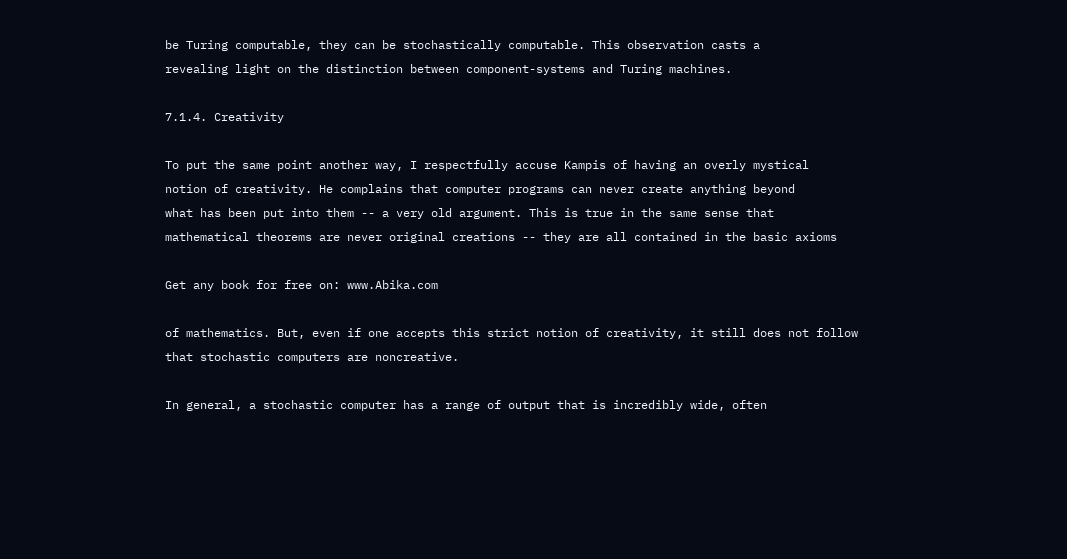be Turing computable, they can be stochastically computable. This observation casts a
revealing light on the distinction between component-systems and Turing machines.

7.1.4. Creativity

To put the same point another way, I respectfully accuse Kampis of having an overly mystical
notion of creativity. He complains that computer programs can never create anything beyond
what has been put into them -- a very old argument. This is true in the same sense that
mathematical theorems are never original creations -- they are all contained in the basic axioms

Get any book for free on: www.Abika.com

of mathematics. But, even if one accepts this strict notion of creativity, it still does not follow
that stochastic computers are noncreative.

In general, a stochastic computer has a range of output that is incredibly wide, often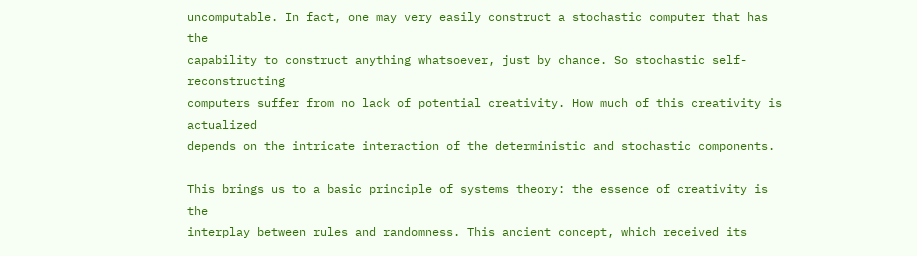uncomputable. In fact, one may very easily construct a stochastic computer that has the
capability to construct anything whatsoever, just by chance. So stochastic self-reconstructing
computers suffer from no lack of potential creativity. How much of this creativity is actualized
depends on the intricate interaction of the deterministic and stochastic components.

This brings us to a basic principle of systems theory: the essence of creativity is the
interplay between rules and randomness. This ancient concept, which received its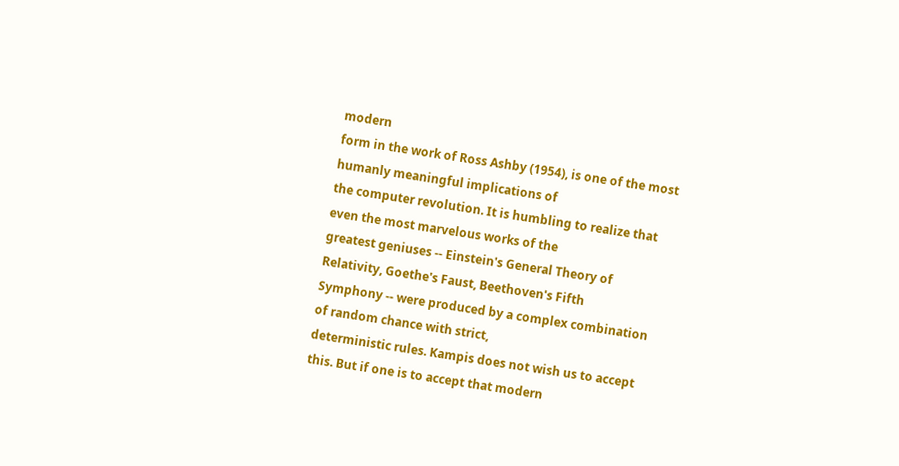modern
form in the work of Ross Ashby (1954), is one of the most humanly meaningful implications of
the computer revolution. It is humbling to realize that even the most marvelous works of the
greatest geniuses -- Einstein's General Theory of Relativity, Goethe's Faust, Beethoven's Fifth
Symphony -- were produced by a complex combination of random chance with strict,
deterministic rules. Kampis does not wish us to accept this. But if one is to accept that modern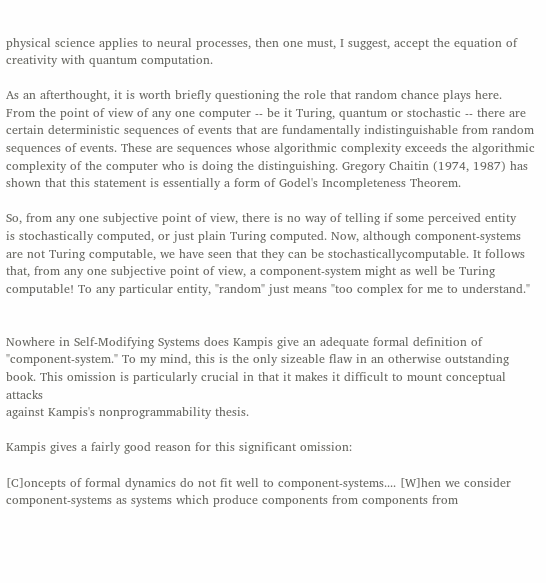physical science applies to neural processes, then one must, I suggest, accept the equation of
creativity with quantum computation.

As an afterthought, it is worth briefly questioning the role that random chance plays here.
From the point of view of any one computer -- be it Turing, quantum or stochastic -- there are
certain deterministic sequences of events that are fundamentally indistinguishable from random
sequences of events. These are sequences whose algorithmic complexity exceeds the algorithmic
complexity of the computer who is doing the distinguishing. Gregory Chaitin (1974, 1987) has
shown that this statement is essentially a form of Godel's Incompleteness Theorem.

So, from any one subjective point of view, there is no way of telling if some perceived entity
is stochastically computed, or just plain Turing computed. Now, although component-systems
are not Turing computable, we have seen that they can be stochasticallycomputable. It follows
that, from any one subjective point of view, a component-system might as well be Turing
computable! To any particular entity, "random" just means "too complex for me to understand."


Nowhere in Self-Modifying Systems does Kampis give an adequate formal definition of
"component-system." To my mind, this is the only sizeable flaw in an otherwise outstanding
book. This omission is particularly crucial in that it makes it difficult to mount conceptual attacks
against Kampis's nonprogrammability thesis.

Kampis gives a fairly good reason for this significant omission:

[C]oncepts of formal dynamics do not fit well to component-systems.... [W]hen we consider
component-systems as systems which produce components from components from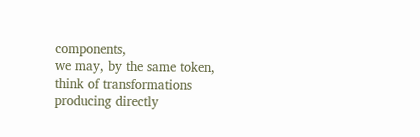components,
we may, by the same token, think of transformations producing directly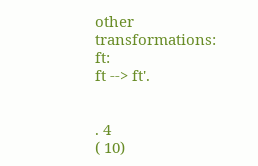other transformations: ft:
ft --> ft'.


. 4
( 10)